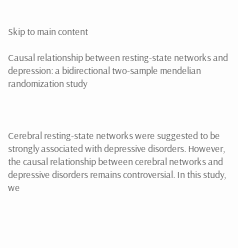Skip to main content

Causal relationship between resting-state networks and depression: a bidirectional two-sample mendelian randomization study



Cerebral resting-state networks were suggested to be strongly associated with depressive disorders. However, the causal relationship between cerebral networks and depressive disorders remains controversial. In this study, we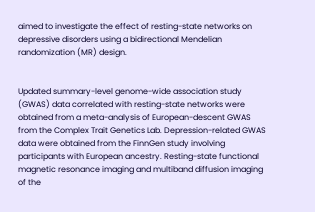aimed to investigate the effect of resting-state networks on depressive disorders using a bidirectional Mendelian randomization (MR) design.


Updated summary-level genome-wide association study (GWAS) data correlated with resting-state networks were obtained from a meta-analysis of European-descent GWAS from the Complex Trait Genetics Lab. Depression-related GWAS data were obtained from the FinnGen study involving participants with European ancestry. Resting-state functional magnetic resonance imaging and multiband diffusion imaging of the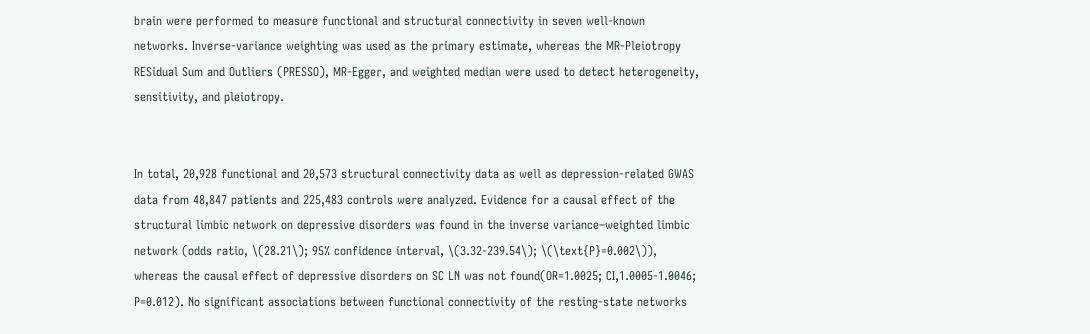brain were performed to measure functional and structural connectivity in seven well-known networks. Inverse-variance weighting was used as the primary estimate, whereas the MR-Pleiotropy RESidual Sum and Outliers (PRESSO), MR-Egger, and weighted median were used to detect heterogeneity, sensitivity, and pleiotropy.


In total, 20,928 functional and 20,573 structural connectivity data as well as depression-related GWAS data from 48,847 patients and 225,483 controls were analyzed. Evidence for a causal effect of the structural limbic network on depressive disorders was found in the inverse variance–weighted limbic network (odds ratio, \(28.21\); 95% confidence interval, \(3.32-239.54\); \(\text{P}=0.002\)), whereas the causal effect of depressive disorders on SC LN was not found(OR=1.0025; CI,1.0005-1.0046; P=0.012). No significant associations between functional connectivity of the resting-state networks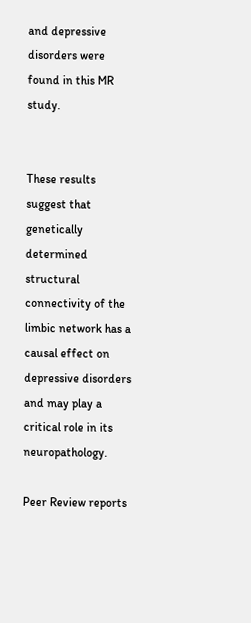and depressive disorders were found in this MR study.


These results suggest that genetically determined structural connectivity of the limbic network has a causal effect on depressive disorders and may play a critical role in its neuropathology.

Peer Review reports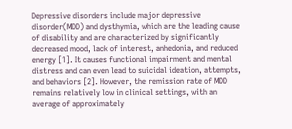Depressive disorders include major depressive disorder(MDD) and dysthymia, which are the leading cause of disability and are characterized by significantly decreased mood, lack of interest, anhedonia, and reduced energy [1]. It causes functional impairment and mental distress and can even lead to suicidal ideation, attempts, and behaviors [2]. However, the remission rate of MDD remains relatively low in clinical settings, with an average of approximately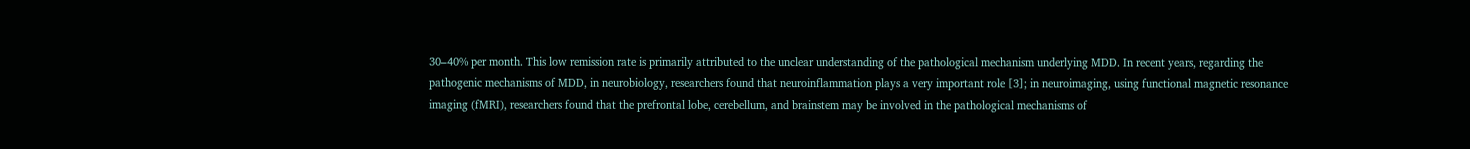30–40% per month. This low remission rate is primarily attributed to the unclear understanding of the pathological mechanism underlying MDD. In recent years, regarding the pathogenic mechanisms of MDD, in neurobiology, researchers found that neuroinflammation plays a very important role [3]; in neuroimaging, using functional magnetic resonance imaging (fMRI), researchers found that the prefrontal lobe, cerebellum, and brainstem may be involved in the pathological mechanisms of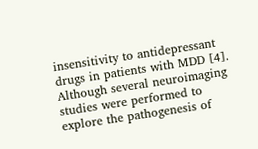insensitivity to antidepressant drugs in patients with MDD [4]. Although several neuroimaging studies were performed to explore the pathogenesis of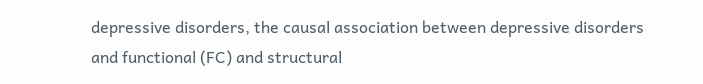depressive disorders, the causal association between depressive disorders and functional (FC) and structural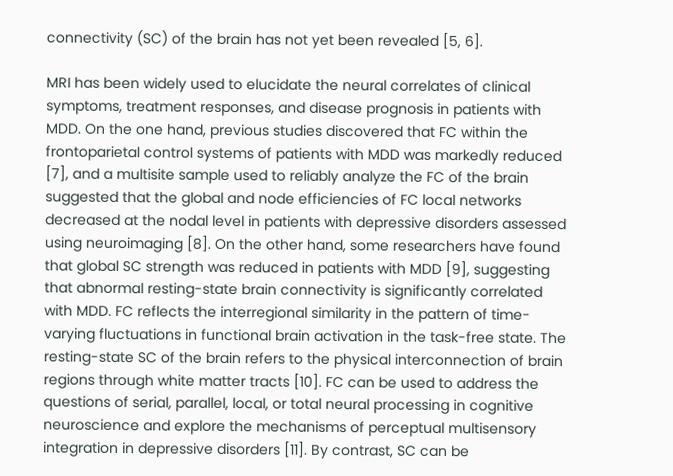connectivity (SC) of the brain has not yet been revealed [5, 6].

MRI has been widely used to elucidate the neural correlates of clinical symptoms, treatment responses, and disease prognosis in patients with MDD. On the one hand, previous studies discovered that FC within the frontoparietal control systems of patients with MDD was markedly reduced [7], and a multisite sample used to reliably analyze the FC of the brain suggested that the global and node efficiencies of FC local networks decreased at the nodal level in patients with depressive disorders assessed using neuroimaging [8]. On the other hand, some researchers have found that global SC strength was reduced in patients with MDD [9], suggesting that abnormal resting-state brain connectivity is significantly correlated with MDD. FC reflects the interregional similarity in the pattern of time-varying fluctuations in functional brain activation in the task-free state. The resting-state SC of the brain refers to the physical interconnection of brain regions through white matter tracts [10]. FC can be used to address the questions of serial, parallel, local, or total neural processing in cognitive neuroscience and explore the mechanisms of perceptual multisensory integration in depressive disorders [11]. By contrast, SC can be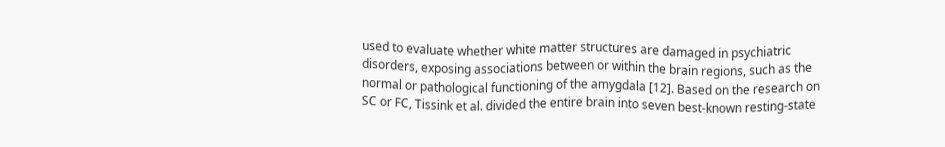used to evaluate whether white matter structures are damaged in psychiatric disorders, exposing associations between or within the brain regions, such as the normal or pathological functioning of the amygdala [12]. Based on the research on SC or FC, Tissink et al. divided the entire brain into seven best-known resting-state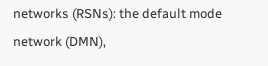networks (RSNs): the default mode network (DMN),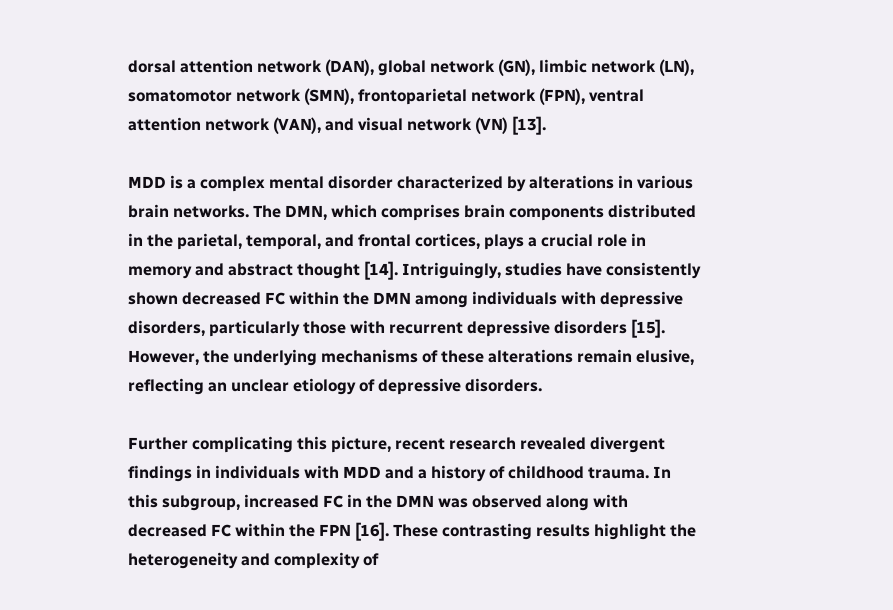dorsal attention network (DAN), global network (GN), limbic network (LN), somatomotor network (SMN), frontoparietal network (FPN), ventral attention network (VAN), and visual network (VN) [13].

MDD is a complex mental disorder characterized by alterations in various brain networks. The DMN, which comprises brain components distributed in the parietal, temporal, and frontal cortices, plays a crucial role in memory and abstract thought [14]. Intriguingly, studies have consistently shown decreased FC within the DMN among individuals with depressive disorders, particularly those with recurrent depressive disorders [15]. However, the underlying mechanisms of these alterations remain elusive, reflecting an unclear etiology of depressive disorders.

Further complicating this picture, recent research revealed divergent findings in individuals with MDD and a history of childhood trauma. In this subgroup, increased FC in the DMN was observed along with decreased FC within the FPN [16]. These contrasting results highlight the heterogeneity and complexity of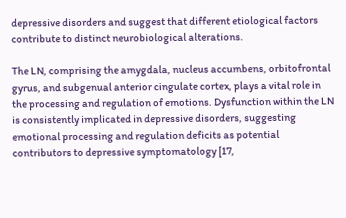depressive disorders and suggest that different etiological factors contribute to distinct neurobiological alterations.

The LN, comprising the amygdala, nucleus accumbens, orbitofrontal gyrus, and subgenual anterior cingulate cortex, plays a vital role in the processing and regulation of emotions. Dysfunction within the LN is consistently implicated in depressive disorders, suggesting emotional processing and regulation deficits as potential contributors to depressive symptomatology [17,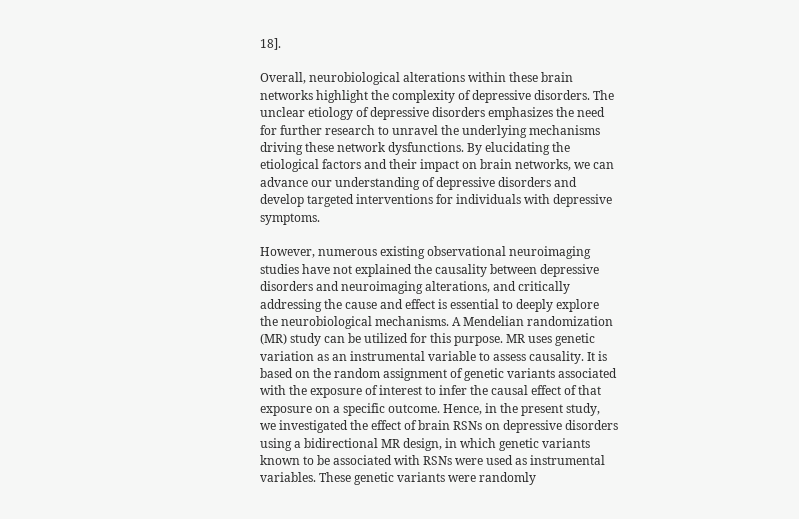18].

Overall, neurobiological alterations within these brain networks highlight the complexity of depressive disorders. The unclear etiology of depressive disorders emphasizes the need for further research to unravel the underlying mechanisms driving these network dysfunctions. By elucidating the etiological factors and their impact on brain networks, we can advance our understanding of depressive disorders and develop targeted interventions for individuals with depressive symptoms.

However, numerous existing observational neuroimaging studies have not explained the causality between depressive disorders and neuroimaging alterations, and critically addressing the cause and effect is essential to deeply explore the neurobiological mechanisms. A Mendelian randomization (MR) study can be utilized for this purpose. MR uses genetic variation as an instrumental variable to assess causality. It is based on the random assignment of genetic variants associated with the exposure of interest to infer the causal effect of that exposure on a specific outcome. Hence, in the present study, we investigated the effect of brain RSNs on depressive disorders using a bidirectional MR design, in which genetic variants known to be associated with RSNs were used as instrumental variables. These genetic variants were randomly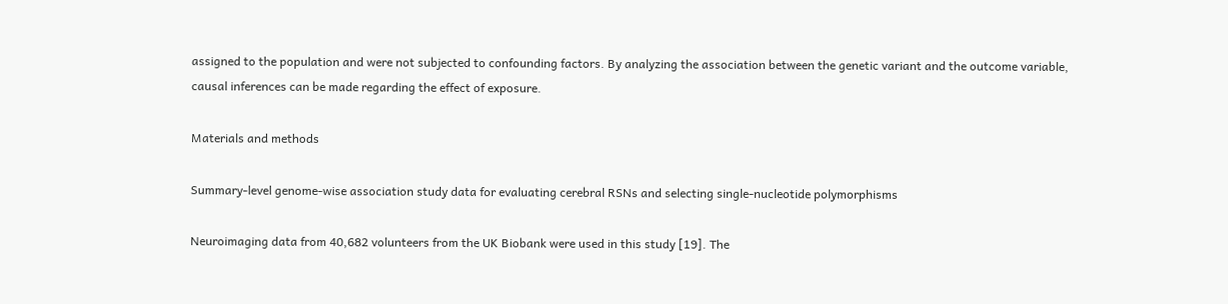assigned to the population and were not subjected to confounding factors. By analyzing the association between the genetic variant and the outcome variable, causal inferences can be made regarding the effect of exposure.

Materials and methods

Summary-level genome-wise association study data for evaluating cerebral RSNs and selecting single-nucleotide polymorphisms

Neuroimaging data from 40,682 volunteers from the UK Biobank were used in this study [19]. The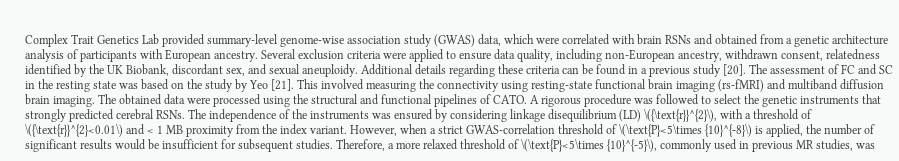Complex Trait Genetics Lab provided summary-level genome-wise association study (GWAS) data, which were correlated with brain RSNs and obtained from a genetic architecture analysis of participants with European ancestry. Several exclusion criteria were applied to ensure data quality, including non-European ancestry, withdrawn consent, relatedness identified by the UK Biobank, discordant sex, and sexual aneuploidy. Additional details regarding these criteria can be found in a previous study [20]. The assessment of FC and SC in the resting state was based on the study by Yeo [21]. This involved measuring the connectivity using resting-state functional brain imaging (rs-fMRI) and multiband diffusion brain imaging. The obtained data were processed using the structural and functional pipelines of CATO. A rigorous procedure was followed to select the genetic instruments that strongly predicted cerebral RSNs. The independence of the instruments was ensured by considering linkage disequilibrium (LD) \({\text{r}}^{2}\), with a threshold of \({\text{r}}^{2}<0.01\) and < 1 MB proximity from the index variant. However, when a strict GWAS-correlation threshold of \(\text{P}<5\times {10}^{-8}\) is applied, the number of significant results would be insufficient for subsequent studies. Therefore, a more relaxed threshold of \(\text{P}<5\times {10}^{-5}\), commonly used in previous MR studies, was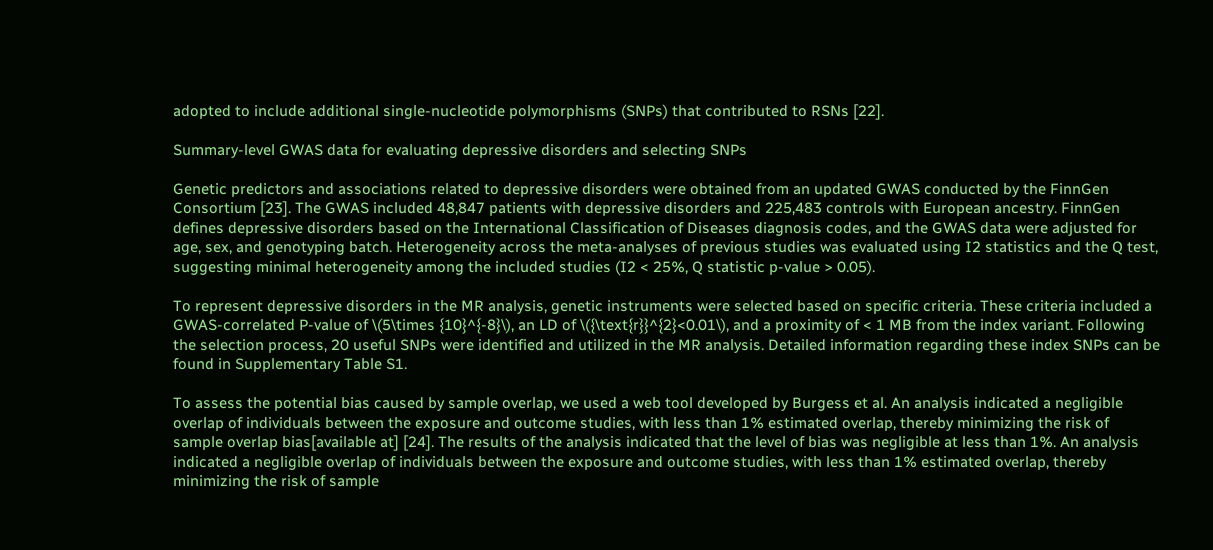adopted to include additional single-nucleotide polymorphisms (SNPs) that contributed to RSNs [22].

Summary-level GWAS data for evaluating depressive disorders and selecting SNPs

Genetic predictors and associations related to depressive disorders were obtained from an updated GWAS conducted by the FinnGen Consortium [23]. The GWAS included 48,847 patients with depressive disorders and 225,483 controls with European ancestry. FinnGen defines depressive disorders based on the International Classification of Diseases diagnosis codes, and the GWAS data were adjusted for age, sex, and genotyping batch. Heterogeneity across the meta-analyses of previous studies was evaluated using I2 statistics and the Q test, suggesting minimal heterogeneity among the included studies (I2 < 25%, Q statistic p-value > 0.05).

To represent depressive disorders in the MR analysis, genetic instruments were selected based on specific criteria. These criteria included a GWAS-correlated P-value of \(5\times {10}^{-8}\), an LD of \({\text{r}}^{2}<0.01\), and a proximity of < 1 MB from the index variant. Following the selection process, 20 useful SNPs were identified and utilized in the MR analysis. Detailed information regarding these index SNPs can be found in Supplementary Table S1.

To assess the potential bias caused by sample overlap, we used a web tool developed by Burgess et al. An analysis indicated a negligible overlap of individuals between the exposure and outcome studies, with less than 1% estimated overlap, thereby minimizing the risk of sample overlap bias[available at] [24]. The results of the analysis indicated that the level of bias was negligible at less than 1%. An analysis indicated a negligible overlap of individuals between the exposure and outcome studies, with less than 1% estimated overlap, thereby minimizing the risk of sample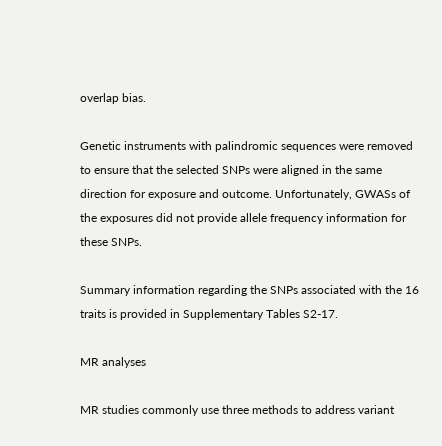overlap bias.

Genetic instruments with palindromic sequences were removed to ensure that the selected SNPs were aligned in the same direction for exposure and outcome. Unfortunately, GWASs of the exposures did not provide allele frequency information for these SNPs.

Summary information regarding the SNPs associated with the 16 traits is provided in Supplementary Tables S2-17.

MR analyses

MR studies commonly use three methods to address variant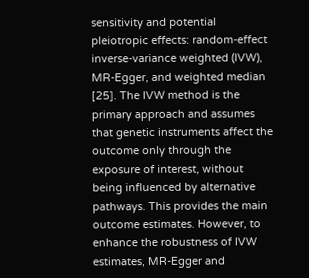sensitivity and potential pleiotropic effects: random-effect inverse-variance weighted (IVW), MR-Egger, and weighted median [25]. The IVW method is the primary approach and assumes that genetic instruments affect the outcome only through the exposure of interest, without being influenced by alternative pathways. This provides the main outcome estimates. However, to enhance the robustness of IVW estimates, MR-Egger and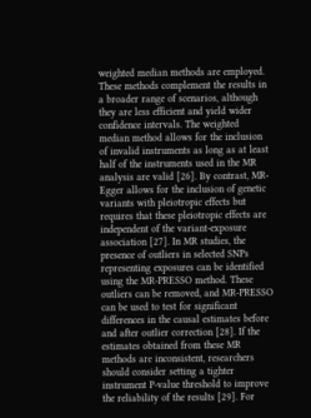weighted median methods are employed. These methods complement the results in a broader range of scenarios, although they are less efficient and yield wider confidence intervals. The weighted median method allows for the inclusion of invalid instruments as long as at least half of the instruments used in the MR analysis are valid [26]. By contrast, MR-Egger allows for the inclusion of genetic variants with pleiotropic effects but requires that these pleiotropic effects are independent of the variant-exposure association [27]. In MR studies, the presence of outliers in selected SNPs representing exposures can be identified using the MR-PRESSO method. These outliers can be removed, and MR-PRESSO can be used to test for significant differences in the causal estimates before and after outlier correction [28]. If the estimates obtained from these MR methods are inconsistent, researchers should consider setting a tighter instrument P-value threshold to improve the reliability of the results [29]. For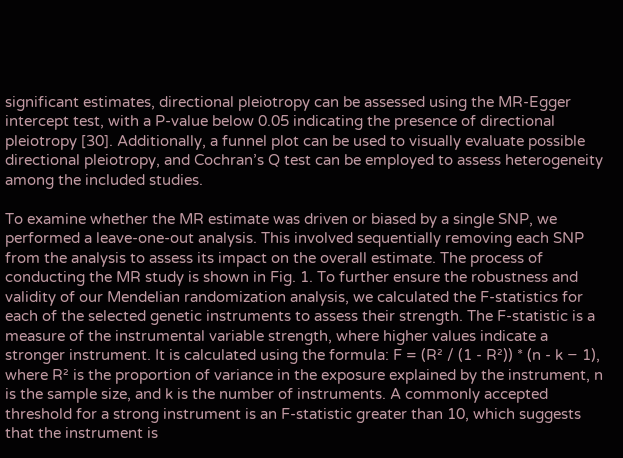significant estimates, directional pleiotropy can be assessed using the MR-Egger intercept test, with a P-value below 0.05 indicating the presence of directional pleiotropy [30]. Additionally, a funnel plot can be used to visually evaluate possible directional pleiotropy, and Cochran’s Q test can be employed to assess heterogeneity among the included studies.

To examine whether the MR estimate was driven or biased by a single SNP, we performed a leave-one-out analysis. This involved sequentially removing each SNP from the analysis to assess its impact on the overall estimate. The process of conducting the MR study is shown in Fig. 1. To further ensure the robustness and validity of our Mendelian randomization analysis, we calculated the F-statistics for each of the selected genetic instruments to assess their strength. The F-statistic is a measure of the instrumental variable strength, where higher values indicate a stronger instrument. It is calculated using the formula: F = (R² / (1 - R²)) * (n - k − 1), where R² is the proportion of variance in the exposure explained by the instrument, n is the sample size, and k is the number of instruments. A commonly accepted threshold for a strong instrument is an F-statistic greater than 10, which suggests that the instrument is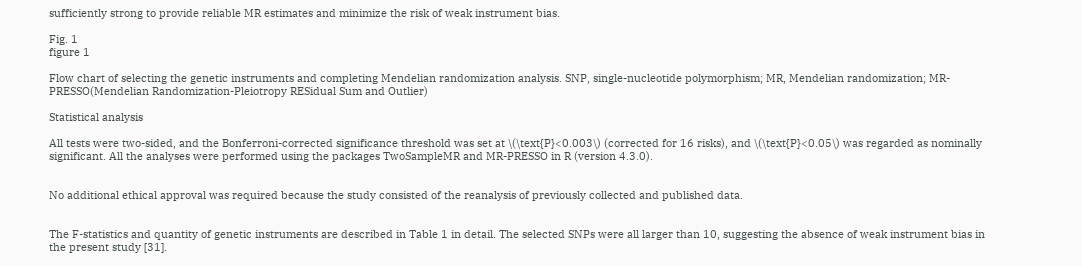sufficiently strong to provide reliable MR estimates and minimize the risk of weak instrument bias.

Fig. 1
figure 1

Flow chart of selecting the genetic instruments and completing Mendelian randomization analysis. SNP, single-nucleotide polymorphism; MR, Mendelian randomization; MR-PRESSO(Mendelian Randomization-Pleiotropy RESidual Sum and Outlier)

Statistical analysis

All tests were two-sided, and the Bonferroni-corrected significance threshold was set at \(\text{P}<0.003\) (corrected for 16 risks), and \(\text{P}<0.05\) was regarded as nominally significant. All the analyses were performed using the packages TwoSampleMR and MR-PRESSO in R (version 4.3.0).


No additional ethical approval was required because the study consisted of the reanalysis of previously collected and published data.


The F-statistics and quantity of genetic instruments are described in Table 1 in detail. The selected SNPs were all larger than 10, suggesting the absence of weak instrument bias in the present study [31].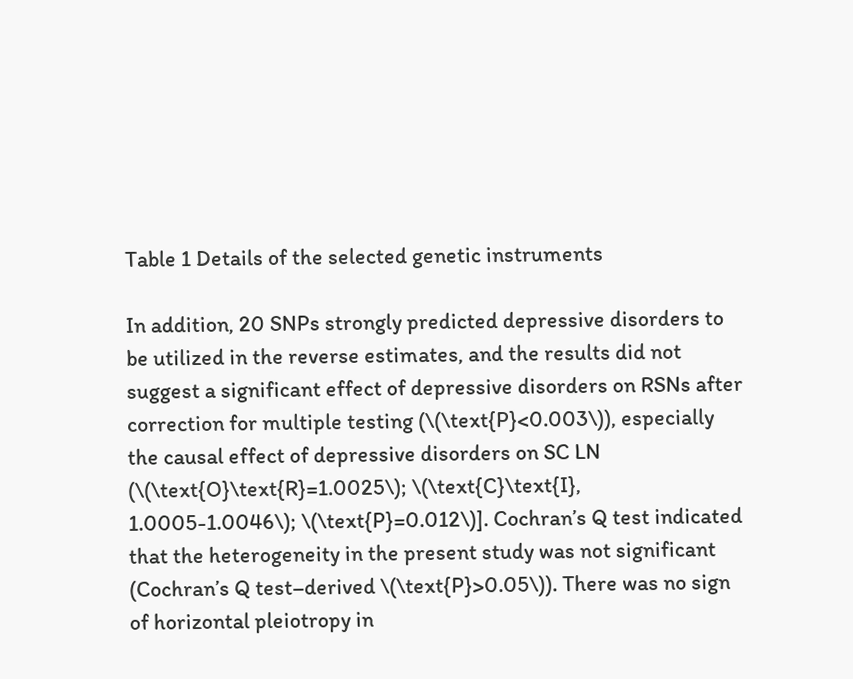Table 1 Details of the selected genetic instruments

In addition, 20 SNPs strongly predicted depressive disorders to be utilized in the reverse estimates, and the results did not suggest a significant effect of depressive disorders on RSNs after correction for multiple testing (\(\text{P}<0.003\)), especially the causal effect of depressive disorders on SC LN (\(\text{O}\text{R}=1.0025\); \(\text{C}\text{I}, 1.0005-1.0046\); \(\text{P}=0.012\)]. Cochran’s Q test indicated that the heterogeneity in the present study was not significant (Cochran’s Q test–derived \(\text{P}>0.05\)). There was no sign of horizontal pleiotropy in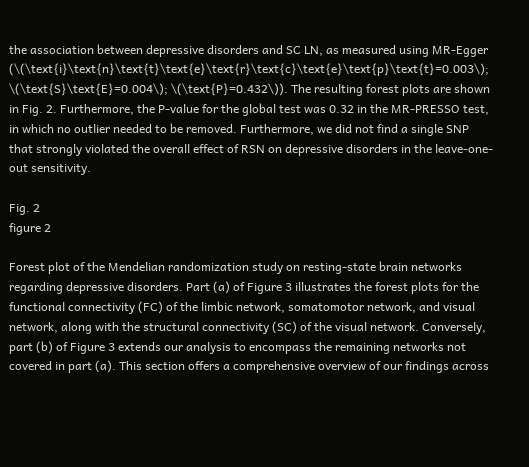the association between depressive disorders and SC LN, as measured using MR-Egger (\(\text{i}\text{n}\text{t}\text{e}\text{r}\text{c}\text{e}\text{p}\text{t}=0.003\); \(\text{S}\text{E}=0.004\); \(\text{P}=0.432\)). The resulting forest plots are shown in Fig. 2. Furthermore, the P-value for the global test was 0.32 in the MR-PRESSO test, in which no outlier needed to be removed. Furthermore, we did not find a single SNP that strongly violated the overall effect of RSN on depressive disorders in the leave-one-out sensitivity.

Fig. 2
figure 2

Forest plot of the Mendelian randomization study on resting-state brain networks regarding depressive disorders. Part (a) of Figure 3 illustrates the forest plots for the functional connectivity (FC) of the limbic network, somatomotor network, and visual network, along with the structural connectivity (SC) of the visual network. Conversely, part (b) of Figure 3 extends our analysis to encompass the remaining networks not covered in part (a). This section offers a comprehensive overview of our findings across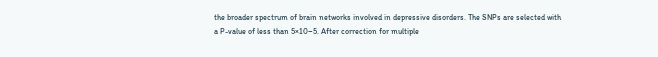the broader spectrum of brain networks involved in depressive disorders. The SNPs are selected with a P-value of less than 5×10−5. After correction for multiple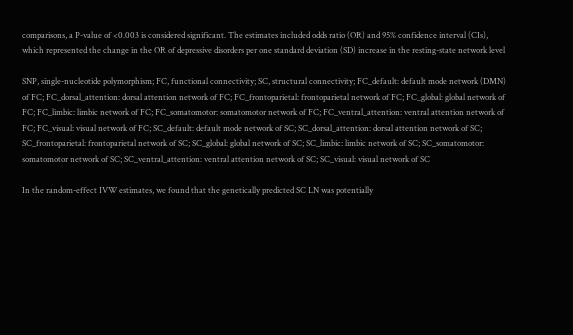comparisons, a P-value of <0.003 is considered significant. The estimates included odds ratio (OR) and 95% confidence interval (CIs), which represented the change in the OR of depressive disorders per one standard deviation (SD) increase in the resting-state network level

SNP, single-nucleotide polymorphism; FC, functional connectivity; SC, structural connectivity; FC_default: default mode network (DMN) of FC; FC_dorsal_attention: dorsal attention network of FC; FC_frontoparietal: frontoparietal network of FC; FC_global: global network of FC; FC_limbic: limbic network of FC; FC_somatomotor: somatomotor network of FC; FC_ventral_attention: ventral attention network of FC; FC_visual: visual network of FC; SC_default: default mode network of SC; SC_dorsal_attention: dorsal attention network of SC; SC_frontoparietal: frontoparietal network of SC; SC_global: global network of SC; SC_limbic: limbic network of SC; SC_somatomotor: somatomotor network of SC; SC_ventral_attention: ventral attention network of SC; SC_visual: visual network of SC

In the random-effect IVW estimates, we found that the genetically predicted SC LN was potentially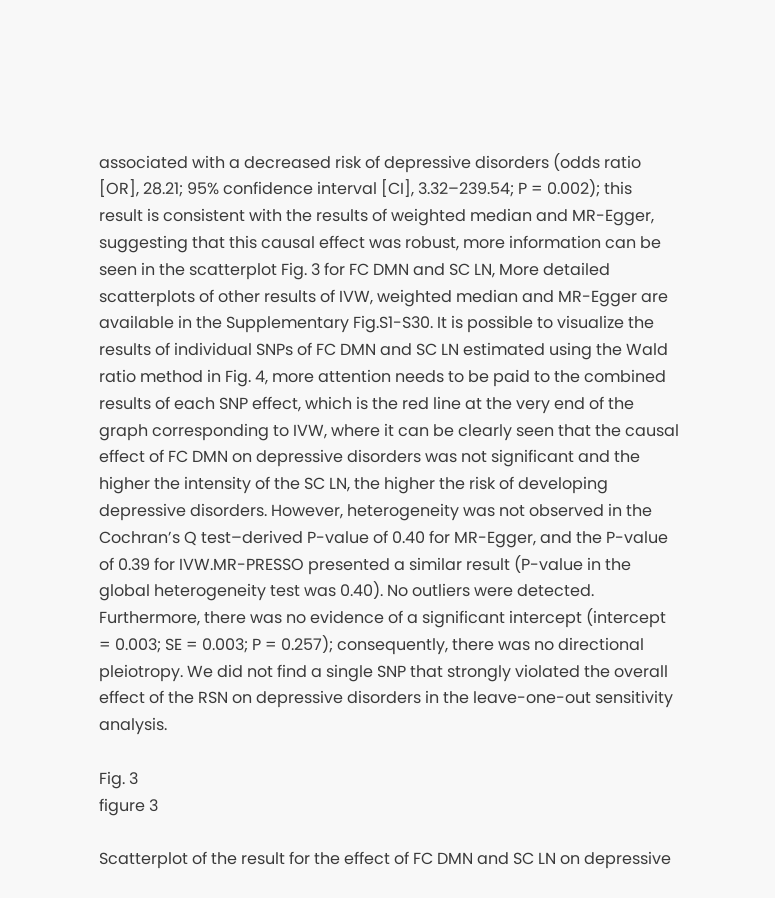associated with a decreased risk of depressive disorders (odds ratio [OR], 28.21; 95% confidence interval [CI], 3.32–239.54; P = 0.002); this result is consistent with the results of weighted median and MR-Egger, suggesting that this causal effect was robust, more information can be seen in the scatterplot Fig. 3 for FC DMN and SC LN, More detailed scatterplots of other results of IVW, weighted median and MR-Egger are available in the Supplementary Fig.S1-S30. It is possible to visualize the results of individual SNPs of FC DMN and SC LN estimated using the Wald ratio method in Fig. 4, more attention needs to be paid to the combined results of each SNP effect, which is the red line at the very end of the graph corresponding to IVW, where it can be clearly seen that the causal effect of FC DMN on depressive disorders was not significant and the higher the intensity of the SC LN, the higher the risk of developing depressive disorders. However, heterogeneity was not observed in the Cochran’s Q test–derived P-value of 0.40 for MR-Egger, and the P-value of 0.39 for IVW.MR-PRESSO presented a similar result (P-value in the global heterogeneity test was 0.40). No outliers were detected. Furthermore, there was no evidence of a significant intercept (intercept = 0.003; SE = 0.003; P = 0.257); consequently, there was no directional pleiotropy. We did not find a single SNP that strongly violated the overall effect of the RSN on depressive disorders in the leave-one-out sensitivity analysis.

Fig. 3
figure 3

Scatterplot of the result for the effect of FC DMN and SC LN on depressive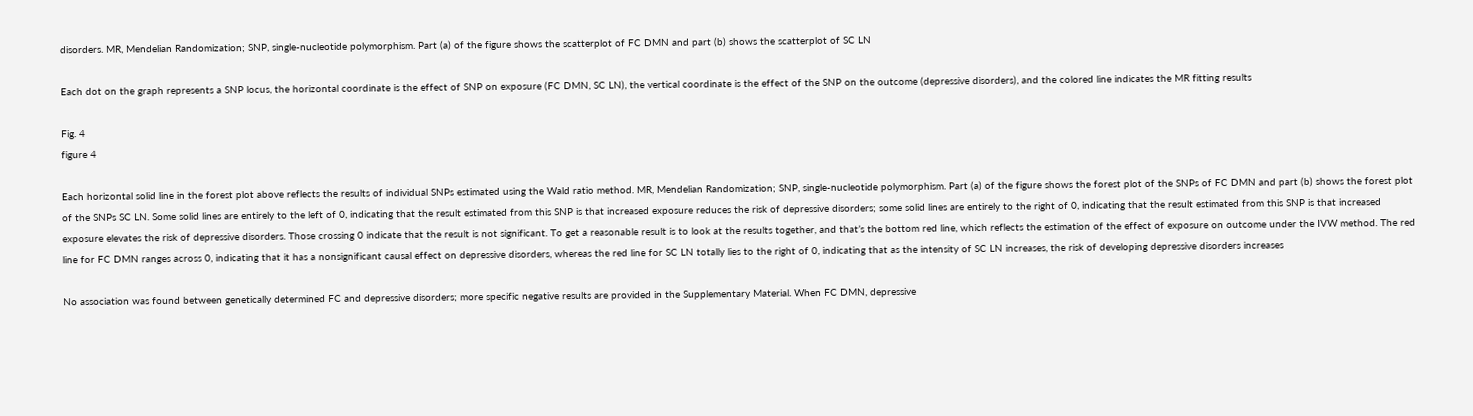disorders. MR, Mendelian Randomization; SNP, single-nucleotide polymorphism. Part (a) of the figure shows the scatterplot of FC DMN and part (b) shows the scatterplot of SC LN

Each dot on the graph represents a SNP locus, the horizontal coordinate is the effect of SNP on exposure (FC DMN, SC LN), the vertical coordinate is the effect of the SNP on the outcome (depressive disorders), and the colored line indicates the MR fitting results

Fig. 4
figure 4

Each horizontal solid line in the forest plot above reflects the results of individual SNPs estimated using the Wald ratio method. MR, Mendelian Randomization; SNP, single-nucleotide polymorphism. Part (a) of the figure shows the forest plot of the SNPs of FC DMN and part (b) shows the forest plot of the SNPs SC LN. Some solid lines are entirely to the left of 0, indicating that the result estimated from this SNP is that increased exposure reduces the risk of depressive disorders; some solid lines are entirely to the right of 0, indicating that the result estimated from this SNP is that increased exposure elevates the risk of depressive disorders. Those crossing 0 indicate that the result is not significant. To get a reasonable result is to look at the results together, and that’s the bottom red line, which reflects the estimation of the effect of exposure on outcome under the IVW method. The red line for FC DMN ranges across 0, indicating that it has a nonsignificant causal effect on depressive disorders, whereas the red line for SC LN totally lies to the right of 0, indicating that as the intensity of SC LN increases, the risk of developing depressive disorders increases

No association was found between genetically determined FC and depressive disorders; more specific negative results are provided in the Supplementary Material. When FC DMN, depressive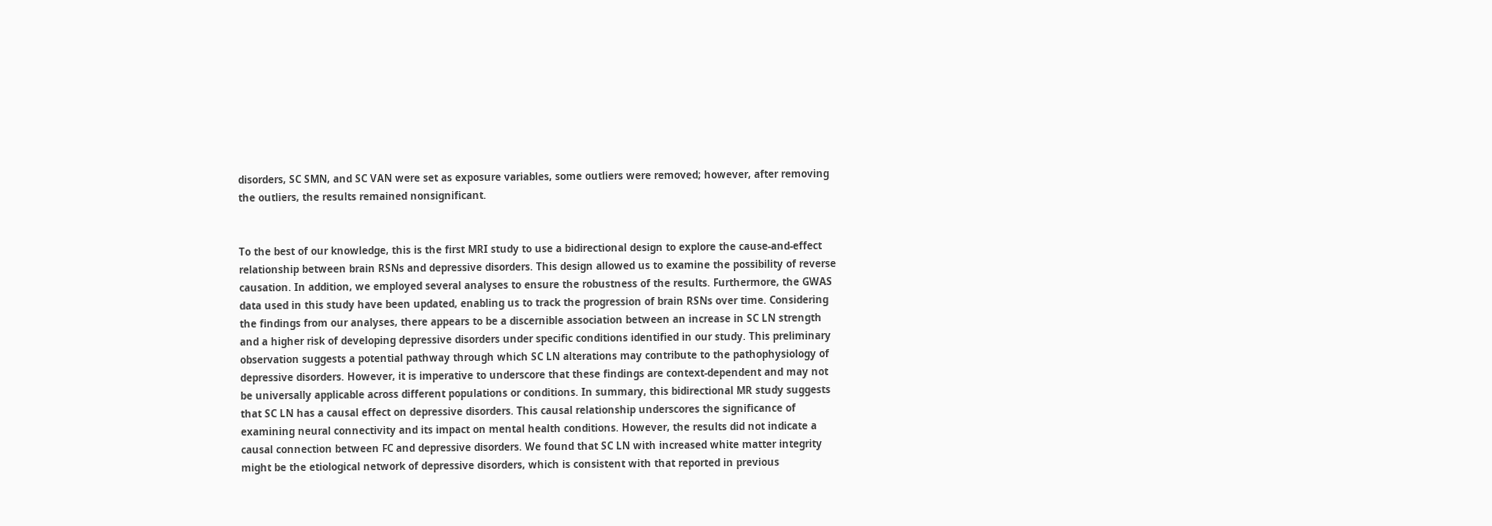disorders, SC SMN, and SC VAN were set as exposure variables, some outliers were removed; however, after removing the outliers, the results remained nonsignificant.


To the best of our knowledge, this is the first MRI study to use a bidirectional design to explore the cause-and-effect relationship between brain RSNs and depressive disorders. This design allowed us to examine the possibility of reverse causation. In addition, we employed several analyses to ensure the robustness of the results. Furthermore, the GWAS data used in this study have been updated, enabling us to track the progression of brain RSNs over time. Considering the findings from our analyses, there appears to be a discernible association between an increase in SC LN strength and a higher risk of developing depressive disorders under specific conditions identified in our study. This preliminary observation suggests a potential pathway through which SC LN alterations may contribute to the pathophysiology of depressive disorders. However, it is imperative to underscore that these findings are context-dependent and may not be universally applicable across different populations or conditions. In summary, this bidirectional MR study suggests that SC LN has a causal effect on depressive disorders. This causal relationship underscores the significance of examining neural connectivity and its impact on mental health conditions. However, the results did not indicate a causal connection between FC and depressive disorders. We found that SC LN with increased white matter integrity might be the etiological network of depressive disorders, which is consistent with that reported in previous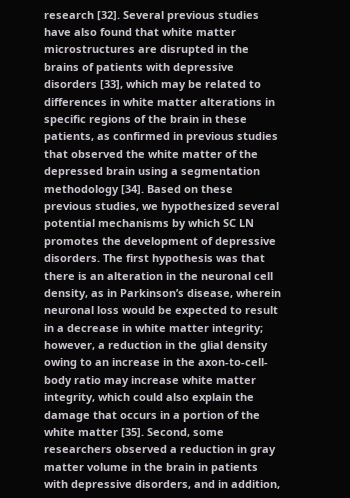research [32]. Several previous studies have also found that white matter microstructures are disrupted in the brains of patients with depressive disorders [33], which may be related to differences in white matter alterations in specific regions of the brain in these patients, as confirmed in previous studies that observed the white matter of the depressed brain using a segmentation methodology [34]. Based on these previous studies, we hypothesized several potential mechanisms by which SC LN promotes the development of depressive disorders. The first hypothesis was that there is an alteration in the neuronal cell density, as in Parkinson’s disease, wherein neuronal loss would be expected to result in a decrease in white matter integrity; however, a reduction in the glial density owing to an increase in the axon-to-cell-body ratio may increase white matter integrity, which could also explain the damage that occurs in a portion of the white matter [35]. Second, some researchers observed a reduction in gray matter volume in the brain in patients with depressive disorders, and in addition,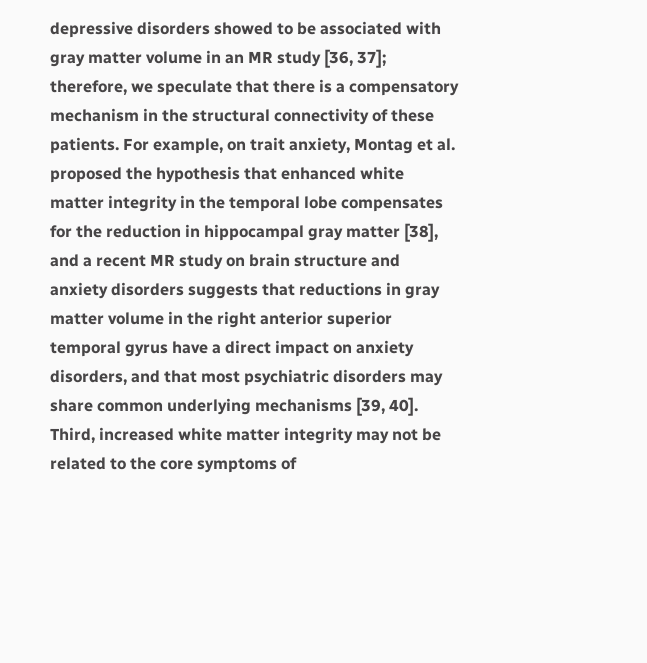depressive disorders showed to be associated with gray matter volume in an MR study [36, 37]; therefore, we speculate that there is a compensatory mechanism in the structural connectivity of these patients. For example, on trait anxiety, Montag et al. proposed the hypothesis that enhanced white matter integrity in the temporal lobe compensates for the reduction in hippocampal gray matter [38], and a recent MR study on brain structure and anxiety disorders suggests that reductions in gray matter volume in the right anterior superior temporal gyrus have a direct impact on anxiety disorders, and that most psychiatric disorders may share common underlying mechanisms [39, 40]. Third, increased white matter integrity may not be related to the core symptoms of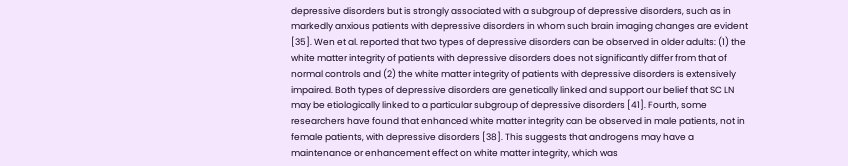depressive disorders but is strongly associated with a subgroup of depressive disorders, such as in markedly anxious patients with depressive disorders in whom such brain imaging changes are evident [35]. Wen et al. reported that two types of depressive disorders can be observed in older adults: (1) the white matter integrity of patients with depressive disorders does not significantly differ from that of normal controls and (2) the white matter integrity of patients with depressive disorders is extensively impaired. Both types of depressive disorders are genetically linked and support our belief that SC LN may be etiologically linked to a particular subgroup of depressive disorders [41]. Fourth, some researchers have found that enhanced white matter integrity can be observed in male patients, not in female patients, with depressive disorders [38]. This suggests that androgens may have a maintenance or enhancement effect on white matter integrity, which was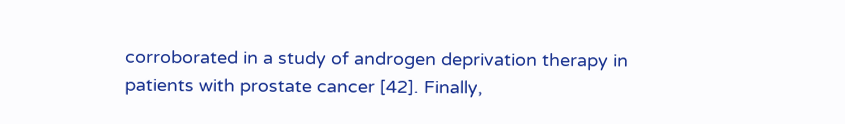corroborated in a study of androgen deprivation therapy in patients with prostate cancer [42]. Finally,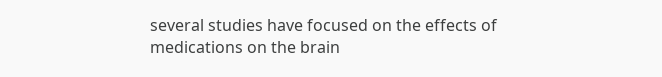several studies have focused on the effects of medications on the brain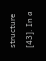structure [43]. In a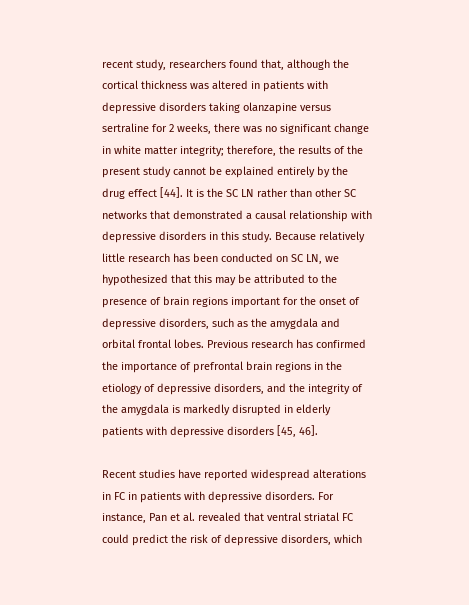recent study, researchers found that, although the cortical thickness was altered in patients with depressive disorders taking olanzapine versus sertraline for 2 weeks, there was no significant change in white matter integrity; therefore, the results of the present study cannot be explained entirely by the drug effect [44]. It is the SC LN rather than other SC networks that demonstrated a causal relationship with depressive disorders in this study. Because relatively little research has been conducted on SC LN, we hypothesized that this may be attributed to the presence of brain regions important for the onset of depressive disorders, such as the amygdala and orbital frontal lobes. Previous research has confirmed the importance of prefrontal brain regions in the etiology of depressive disorders, and the integrity of the amygdala is markedly disrupted in elderly patients with depressive disorders [45, 46].

Recent studies have reported widespread alterations in FC in patients with depressive disorders. For instance, Pan et al. revealed that ventral striatal FC could predict the risk of depressive disorders, which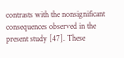contrasts with the nonsignificant consequences observed in the present study [47]. These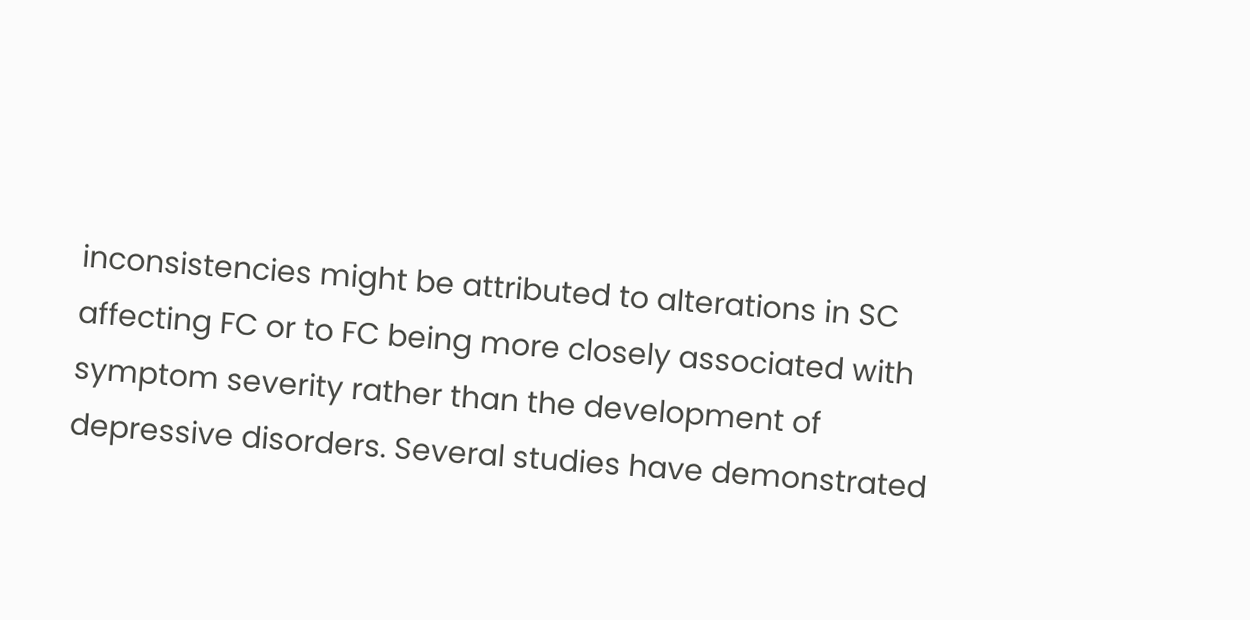inconsistencies might be attributed to alterations in SC affecting FC or to FC being more closely associated with symptom severity rather than the development of depressive disorders. Several studies have demonstrated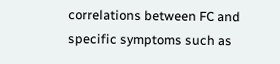correlations between FC and specific symptoms such as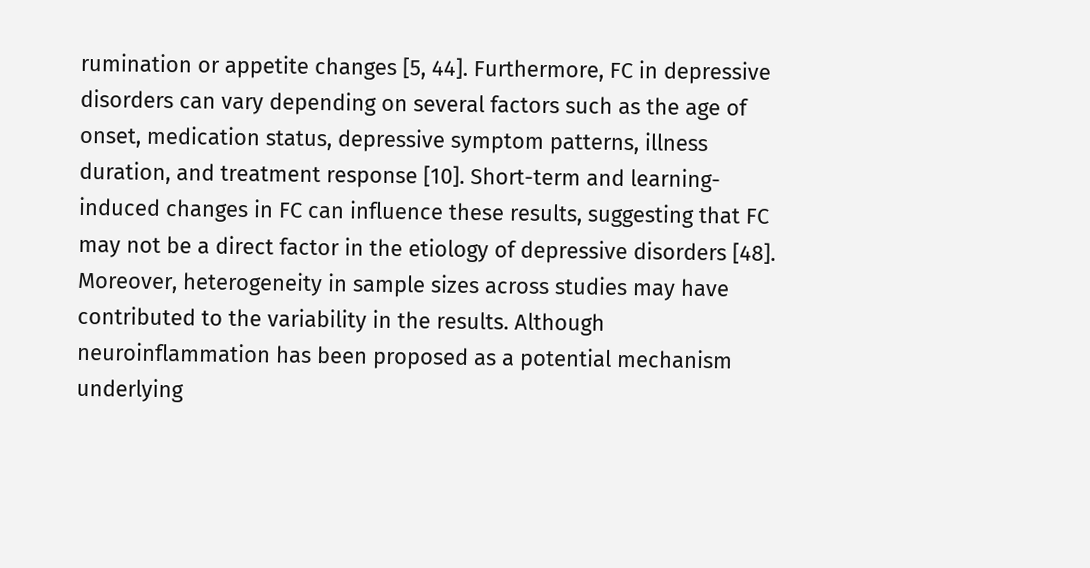rumination or appetite changes [5, 44]. Furthermore, FC in depressive disorders can vary depending on several factors such as the age of onset, medication status, depressive symptom patterns, illness duration, and treatment response [10]. Short-term and learning-induced changes in FC can influence these results, suggesting that FC may not be a direct factor in the etiology of depressive disorders [48]. Moreover, heterogeneity in sample sizes across studies may have contributed to the variability in the results. Although neuroinflammation has been proposed as a potential mechanism underlying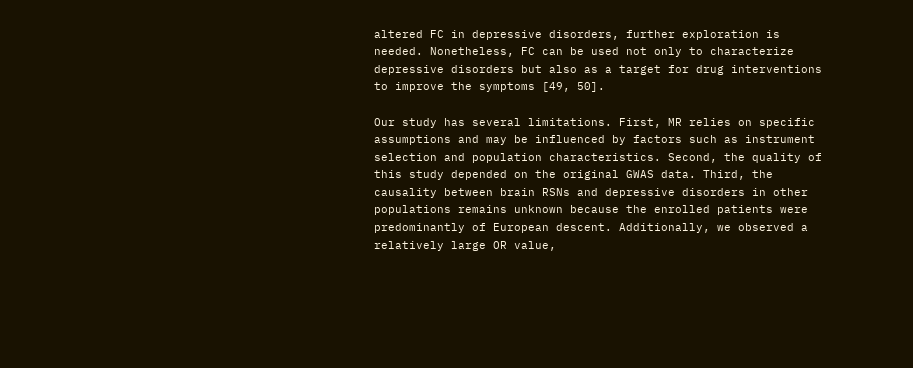altered FC in depressive disorders, further exploration is needed. Nonetheless, FC can be used not only to characterize depressive disorders but also as a target for drug interventions to improve the symptoms [49, 50].

Our study has several limitations. First, MR relies on specific assumptions and may be influenced by factors such as instrument selection and population characteristics. Second, the quality of this study depended on the original GWAS data. Third, the causality between brain RSNs and depressive disorders in other populations remains unknown because the enrolled patients were predominantly of European descent. Additionally, we observed a relatively large OR value,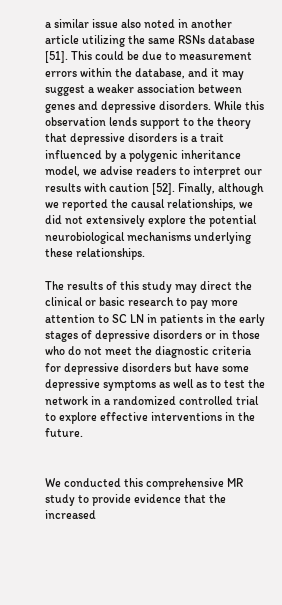a similar issue also noted in another article utilizing the same RSNs database [51]. This could be due to measurement errors within the database, and it may suggest a weaker association between genes and depressive disorders. While this observation lends support to the theory that depressive disorders is a trait influenced by a polygenic inheritance model, we advise readers to interpret our results with caution [52]. Finally, although we reported the causal relationships, we did not extensively explore the potential neurobiological mechanisms underlying these relationships.

The results of this study may direct the clinical or basic research to pay more attention to SC LN in patients in the early stages of depressive disorders or in those who do not meet the diagnostic criteria for depressive disorders but have some depressive symptoms as well as to test the network in a randomized controlled trial to explore effective interventions in the future.


We conducted this comprehensive MR study to provide evidence that the increased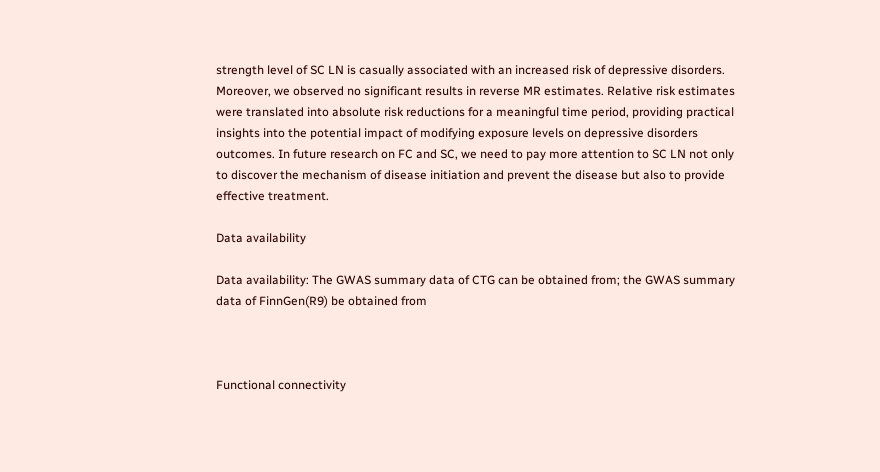strength level of SC LN is casually associated with an increased risk of depressive disorders. Moreover, we observed no significant results in reverse MR estimates. Relative risk estimates were translated into absolute risk reductions for a meaningful time period, providing practical insights into the potential impact of modifying exposure levels on depressive disorders outcomes. In future research on FC and SC, we need to pay more attention to SC LN not only to discover the mechanism of disease initiation and prevent the disease but also to provide effective treatment.

Data availability

Data availability: The GWAS summary data of CTG can be obtained from; the GWAS summary data of FinnGen(R9) be obtained from



Functional connectivity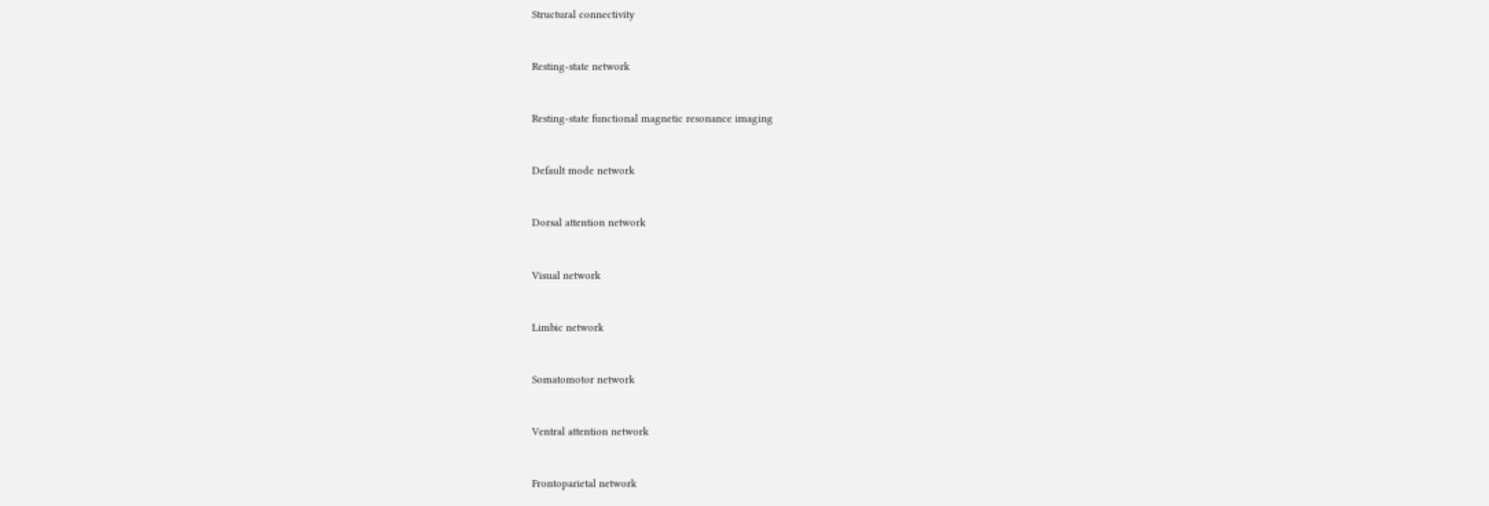Structural connectivity


Resting-state network


Resting-state functional magnetic resonance imaging


Default mode network


Dorsal attention network


Visual network


Limbic network


Somatomotor network


Ventral attention network


Frontoparietal network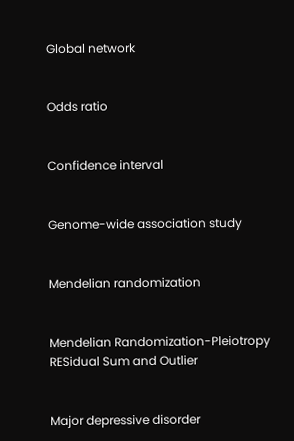Global network


Odds ratio


Confidence interval


Genome-wide association study


Mendelian randomization


Mendelian Randomization-Pleiotropy RESidual Sum and Outlier


Major depressive disorder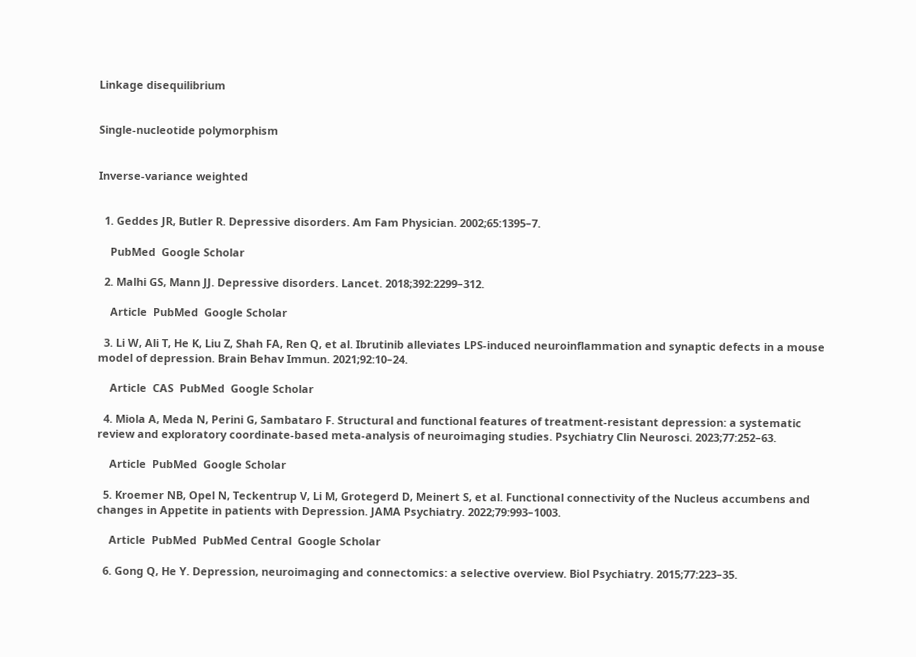Linkage disequilibrium


Single-nucleotide polymorphism


Inverse-variance weighted


  1. Geddes JR, Butler R. Depressive disorders. Am Fam Physician. 2002;65:1395–7.

    PubMed  Google Scholar

  2. Malhi GS, Mann JJ. Depressive disorders. Lancet. 2018;392:2299–312.

    Article  PubMed  Google Scholar

  3. Li W, Ali T, He K, Liu Z, Shah FA, Ren Q, et al. Ibrutinib alleviates LPS-induced neuroinflammation and synaptic defects in a mouse model of depression. Brain Behav Immun. 2021;92:10–24.

    Article  CAS  PubMed  Google Scholar

  4. Miola A, Meda N, Perini G, Sambataro F. Structural and functional features of treatment-resistant depression: a systematic review and exploratory coordinate-based meta-analysis of neuroimaging studies. Psychiatry Clin Neurosci. 2023;77:252–63.

    Article  PubMed  Google Scholar

  5. Kroemer NB, Opel N, Teckentrup V, Li M, Grotegerd D, Meinert S, et al. Functional connectivity of the Nucleus accumbens and changes in Appetite in patients with Depression. JAMA Psychiatry. 2022;79:993–1003.

    Article  PubMed  PubMed Central  Google Scholar

  6. Gong Q, He Y. Depression, neuroimaging and connectomics: a selective overview. Biol Psychiatry. 2015;77:223–35.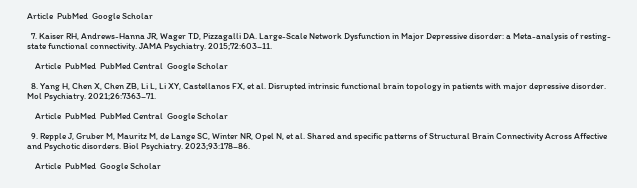Article  PubMed  Google Scholar

  7. Kaiser RH, Andrews-Hanna JR, Wager TD, Pizzagalli DA. Large-Scale Network Dysfunction in Major Depressive disorder: a Meta-analysis of resting-state functional connectivity. JAMA Psychiatry. 2015;72:603–11.

    Article  PubMed  PubMed Central  Google Scholar

  8. Yang H, Chen X, Chen ZB, Li L, Li XY, Castellanos FX, et al. Disrupted intrinsic functional brain topology in patients with major depressive disorder. Mol Psychiatry. 2021;26:7363–71.

    Article  PubMed  PubMed Central  Google Scholar

  9. Repple J, Gruber M, Mauritz M, de Lange SC, Winter NR, Opel N, et al. Shared and specific patterns of Structural Brain Connectivity Across Affective and Psychotic disorders. Biol Psychiatry. 2023;93:178–86.

    Article  PubMed  Google Scholar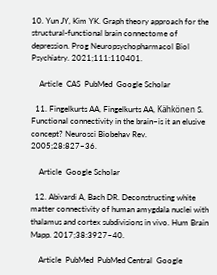10. Yun JY, Kim YK. Graph theory approach for the structural-functional brain connectome of depression. Prog Neuropsychopharmacol Biol Psychiatry. 2021;111:110401.

    Article  CAS  PubMed  Google Scholar

  11. Fingelkurts AA, Fingelkurts AA, Kähkönen S. Functional connectivity in the brain–is it an elusive concept? Neurosci Biobehav Rev. 2005;28:827–36.

    Article  Google Scholar

  12. Abivardi A, Bach DR. Deconstructing white matter connectivity of human amygdala nuclei with thalamus and cortex subdivisions in vivo. Hum Brain Mapp. 2017;38:3927–40.

    Article  PubMed  PubMed Central  Google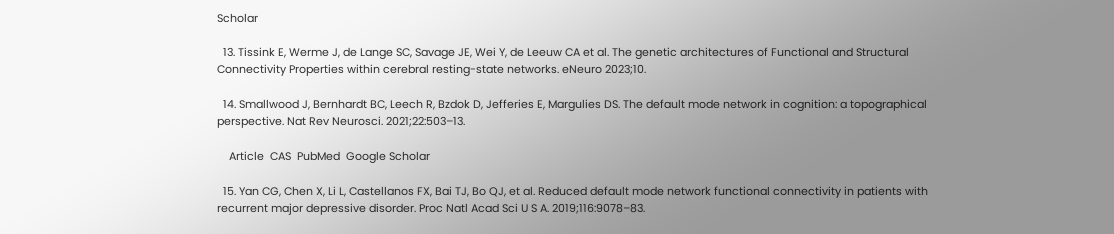Scholar

  13. Tissink E, Werme J, de Lange SC, Savage JE, Wei Y, de Leeuw CA et al. The genetic architectures of Functional and Structural Connectivity Properties within cerebral resting-state networks. eNeuro 2023;10.

  14. Smallwood J, Bernhardt BC, Leech R, Bzdok D, Jefferies E, Margulies DS. The default mode network in cognition: a topographical perspective. Nat Rev Neurosci. 2021;22:503–13.

    Article  CAS  PubMed  Google Scholar

  15. Yan CG, Chen X, Li L, Castellanos FX, Bai TJ, Bo QJ, et al. Reduced default mode network functional connectivity in patients with recurrent major depressive disorder. Proc Natl Acad Sci U S A. 2019;116:9078–83.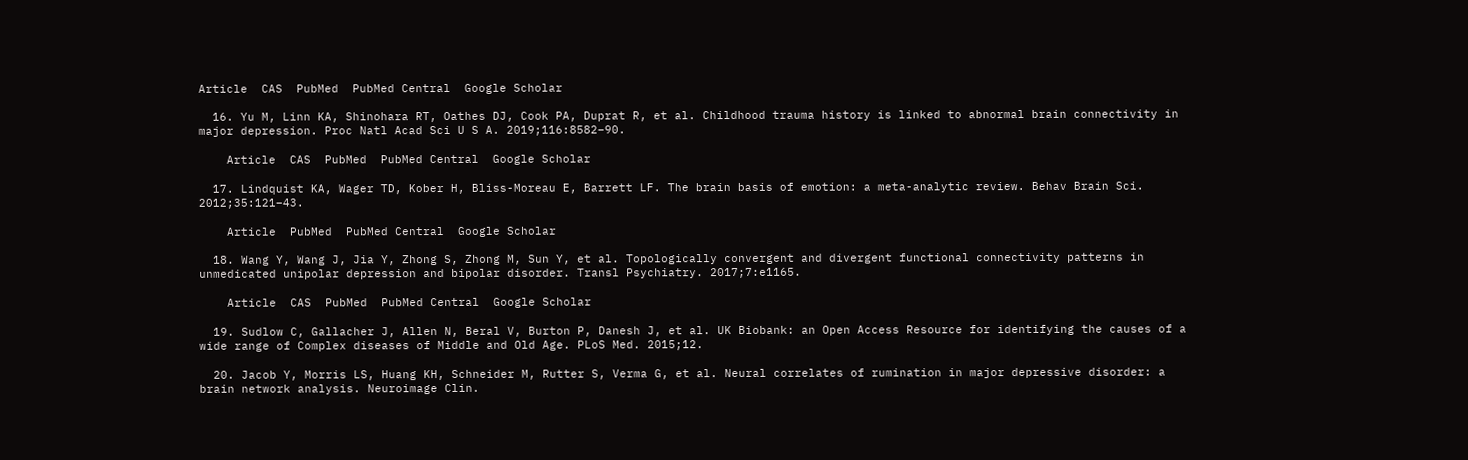Article  CAS  PubMed  PubMed Central  Google Scholar

  16. Yu M, Linn KA, Shinohara RT, Oathes DJ, Cook PA, Duprat R, et al. Childhood trauma history is linked to abnormal brain connectivity in major depression. Proc Natl Acad Sci U S A. 2019;116:8582–90.

    Article  CAS  PubMed  PubMed Central  Google Scholar

  17. Lindquist KA, Wager TD, Kober H, Bliss-Moreau E, Barrett LF. The brain basis of emotion: a meta-analytic review. Behav Brain Sci. 2012;35:121–43.

    Article  PubMed  PubMed Central  Google Scholar

  18. Wang Y, Wang J, Jia Y, Zhong S, Zhong M, Sun Y, et al. Topologically convergent and divergent functional connectivity patterns in unmedicated unipolar depression and bipolar disorder. Transl Psychiatry. 2017;7:e1165.

    Article  CAS  PubMed  PubMed Central  Google Scholar

  19. Sudlow C, Gallacher J, Allen N, Beral V, Burton P, Danesh J, et al. UK Biobank: an Open Access Resource for identifying the causes of a wide range of Complex diseases of Middle and Old Age. PLoS Med. 2015;12.

  20. Jacob Y, Morris LS, Huang KH, Schneider M, Rutter S, Verma G, et al. Neural correlates of rumination in major depressive disorder: a brain network analysis. Neuroimage Clin.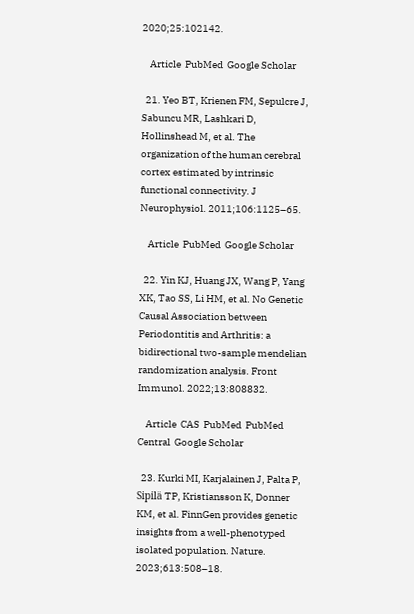2020;25:102142.

    Article  PubMed  Google Scholar

  21. Yeo BT, Krienen FM, Sepulcre J, Sabuncu MR, Lashkari D, Hollinshead M, et al. The organization of the human cerebral cortex estimated by intrinsic functional connectivity. J Neurophysiol. 2011;106:1125–65.

    Article  PubMed  Google Scholar

  22. Yin KJ, Huang JX, Wang P, Yang XK, Tao SS, Li HM, et al. No Genetic Causal Association between Periodontitis and Arthritis: a bidirectional two-sample mendelian randomization analysis. Front Immunol. 2022;13:808832.

    Article  CAS  PubMed  PubMed Central  Google Scholar

  23. Kurki MI, Karjalainen J, Palta P, Sipilä TP, Kristiansson K, Donner KM, et al. FinnGen provides genetic insights from a well-phenotyped isolated population. Nature. 2023;613:508–18.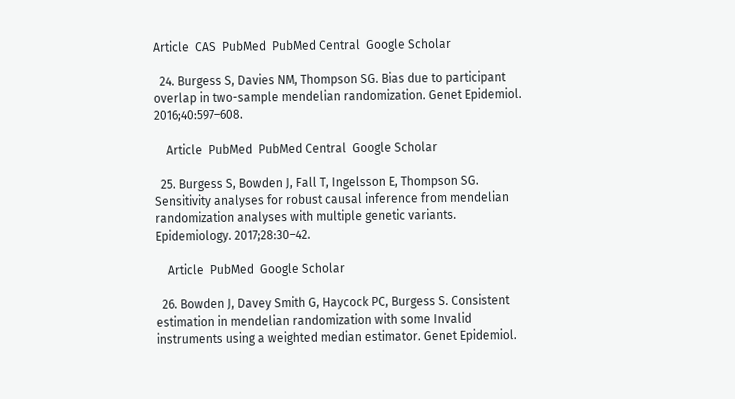Article  CAS  PubMed  PubMed Central  Google Scholar

  24. Burgess S, Davies NM, Thompson SG. Bias due to participant overlap in two-sample mendelian randomization. Genet Epidemiol. 2016;40:597–608.

    Article  PubMed  PubMed Central  Google Scholar

  25. Burgess S, Bowden J, Fall T, Ingelsson E, Thompson SG. Sensitivity analyses for robust causal inference from mendelian randomization analyses with multiple genetic variants. Epidemiology. 2017;28:30–42.

    Article  PubMed  Google Scholar

  26. Bowden J, Davey Smith G, Haycock PC, Burgess S. Consistent estimation in mendelian randomization with some Invalid instruments using a weighted median estimator. Genet Epidemiol.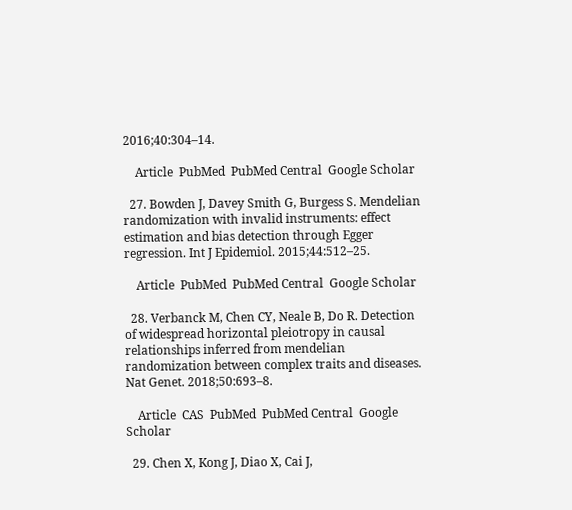2016;40:304–14.

    Article  PubMed  PubMed Central  Google Scholar

  27. Bowden J, Davey Smith G, Burgess S. Mendelian randomization with invalid instruments: effect estimation and bias detection through Egger regression. Int J Epidemiol. 2015;44:512–25.

    Article  PubMed  PubMed Central  Google Scholar

  28. Verbanck M, Chen CY, Neale B, Do R. Detection of widespread horizontal pleiotropy in causal relationships inferred from mendelian randomization between complex traits and diseases. Nat Genet. 2018;50:693–8.

    Article  CAS  PubMed  PubMed Central  Google Scholar

  29. Chen X, Kong J, Diao X, Cai J,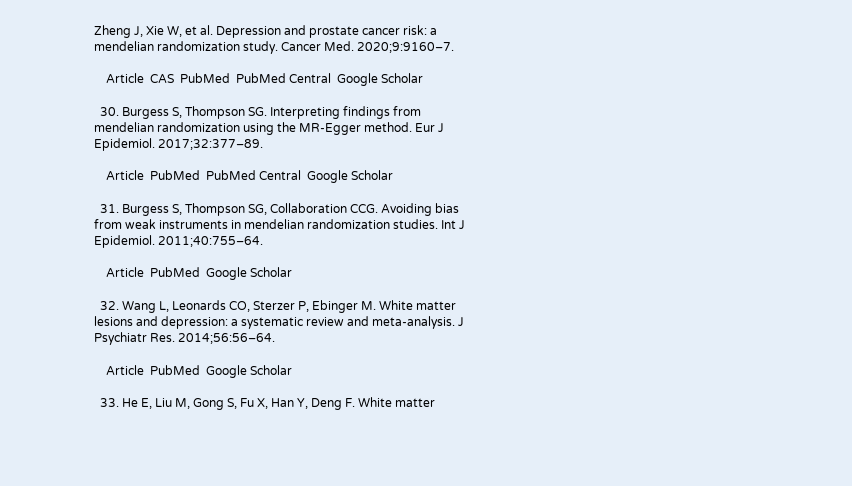Zheng J, Xie W, et al. Depression and prostate cancer risk: a mendelian randomization study. Cancer Med. 2020;9:9160–7.

    Article  CAS  PubMed  PubMed Central  Google Scholar

  30. Burgess S, Thompson SG. Interpreting findings from mendelian randomization using the MR-Egger method. Eur J Epidemiol. 2017;32:377–89.

    Article  PubMed  PubMed Central  Google Scholar

  31. Burgess S, Thompson SG, Collaboration CCG. Avoiding bias from weak instruments in mendelian randomization studies. Int J Epidemiol. 2011;40:755–64.

    Article  PubMed  Google Scholar

  32. Wang L, Leonards CO, Sterzer P, Ebinger M. White matter lesions and depression: a systematic review and meta-analysis. J Psychiatr Res. 2014;56:56–64.

    Article  PubMed  Google Scholar

  33. He E, Liu M, Gong S, Fu X, Han Y, Deng F. White matter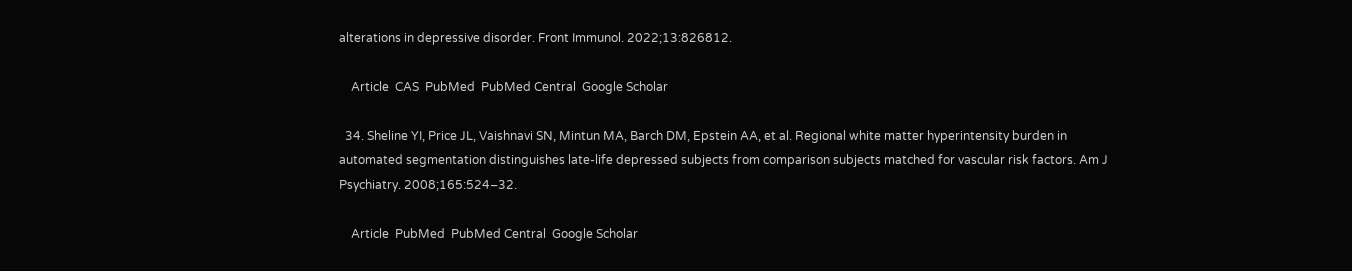alterations in depressive disorder. Front Immunol. 2022;13:826812.

    Article  CAS  PubMed  PubMed Central  Google Scholar

  34. Sheline YI, Price JL, Vaishnavi SN, Mintun MA, Barch DM, Epstein AA, et al. Regional white matter hyperintensity burden in automated segmentation distinguishes late-life depressed subjects from comparison subjects matched for vascular risk factors. Am J Psychiatry. 2008;165:524–32.

    Article  PubMed  PubMed Central  Google Scholar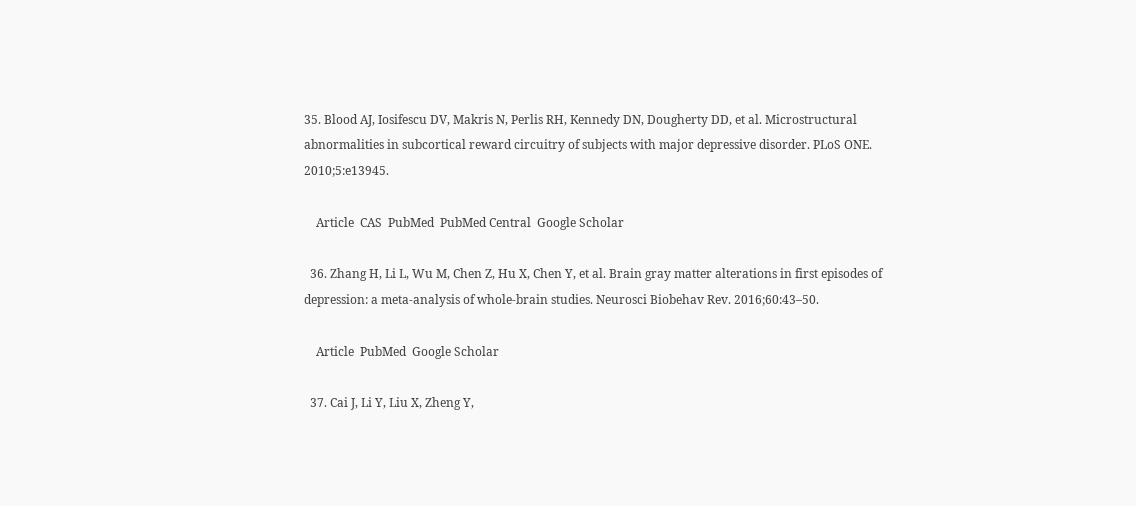35. Blood AJ, Iosifescu DV, Makris N, Perlis RH, Kennedy DN, Dougherty DD, et al. Microstructural abnormalities in subcortical reward circuitry of subjects with major depressive disorder. PLoS ONE. 2010;5:e13945.

    Article  CAS  PubMed  PubMed Central  Google Scholar

  36. Zhang H, Li L, Wu M, Chen Z, Hu X, Chen Y, et al. Brain gray matter alterations in first episodes of depression: a meta-analysis of whole-brain studies. Neurosci Biobehav Rev. 2016;60:43–50.

    Article  PubMed  Google Scholar

  37. Cai J, Li Y, Liu X, Zheng Y,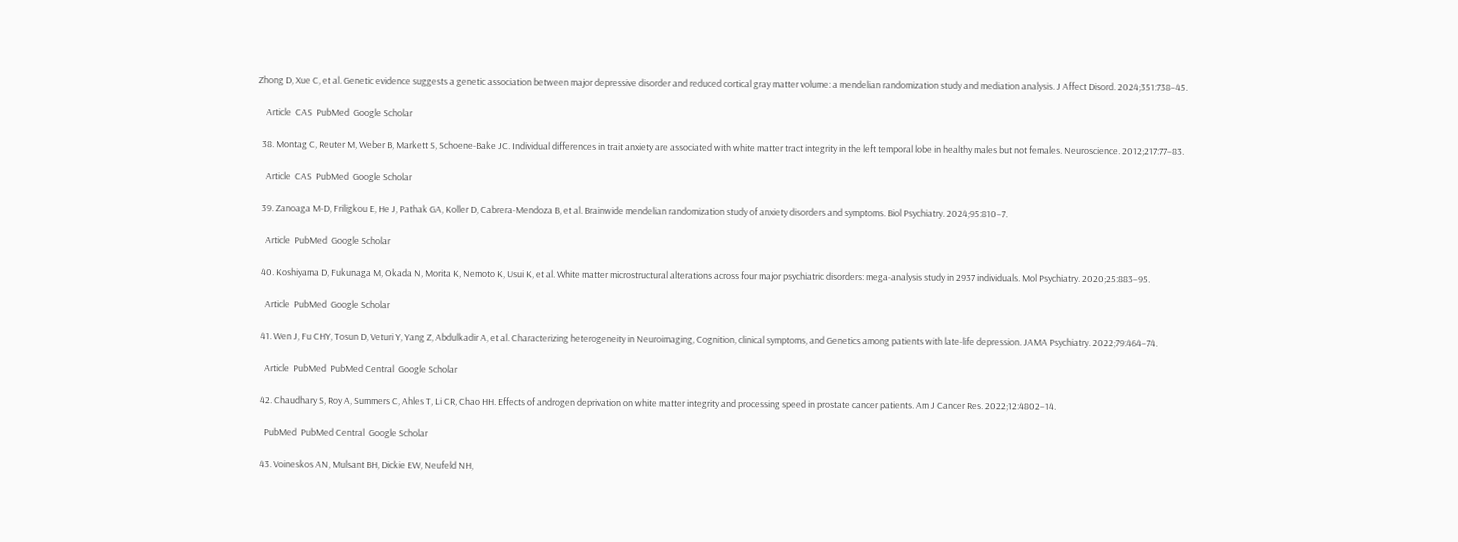Zhong D, Xue C, et al. Genetic evidence suggests a genetic association between major depressive disorder and reduced cortical gray matter volume: a mendelian randomization study and mediation analysis. J Affect Disord. 2024;351:738–45.

    Article  CAS  PubMed  Google Scholar

  38. Montag C, Reuter M, Weber B, Markett S, Schoene-Bake JC. Individual differences in trait anxiety are associated with white matter tract integrity in the left temporal lobe in healthy males but not females. Neuroscience. 2012;217:77–83.

    Article  CAS  PubMed  Google Scholar

  39. Zanoaga M-D, Friligkou E, He J, Pathak GA, Koller D, Cabrera-Mendoza B, et al. Brainwide mendelian randomization study of anxiety disorders and symptoms. Biol Psychiatry. 2024;95:810–7.

    Article  PubMed  Google Scholar

  40. Koshiyama D, Fukunaga M, Okada N, Morita K, Nemoto K, Usui K, et al. White matter microstructural alterations across four major psychiatric disorders: mega-analysis study in 2937 individuals. Mol Psychiatry. 2020;25:883–95.

    Article  PubMed  Google Scholar

  41. Wen J, Fu CHY, Tosun D, Veturi Y, Yang Z, Abdulkadir A, et al. Characterizing heterogeneity in Neuroimaging, Cognition, clinical symptoms, and Genetics among patients with late-life depression. JAMA Psychiatry. 2022;79:464–74.

    Article  PubMed  PubMed Central  Google Scholar

  42. Chaudhary S, Roy A, Summers C, Ahles T, Li CR, Chao HH. Effects of androgen deprivation on white matter integrity and processing speed in prostate cancer patients. Am J Cancer Res. 2022;12:4802–14.

    PubMed  PubMed Central  Google Scholar

  43. Voineskos AN, Mulsant BH, Dickie EW, Neufeld NH,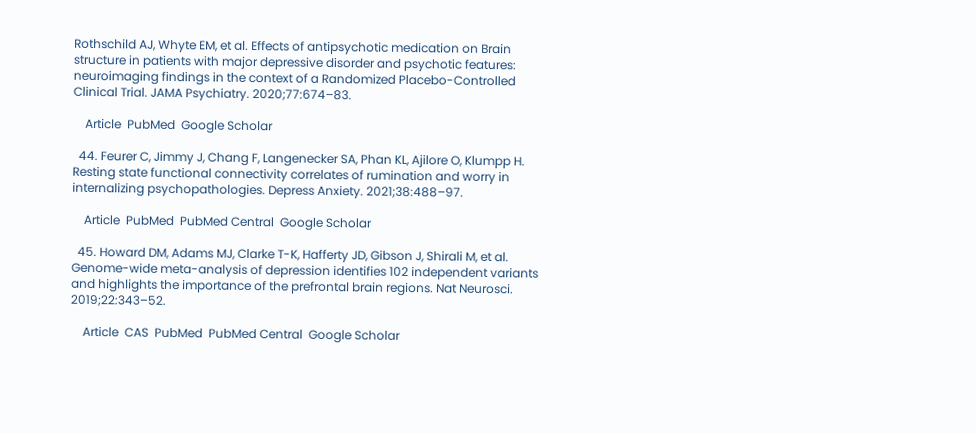Rothschild AJ, Whyte EM, et al. Effects of antipsychotic medication on Brain structure in patients with major depressive disorder and psychotic features: neuroimaging findings in the context of a Randomized Placebo-Controlled Clinical Trial. JAMA Psychiatry. 2020;77:674–83.

    Article  PubMed  Google Scholar

  44. Feurer C, Jimmy J, Chang F, Langenecker SA, Phan KL, Ajilore O, Klumpp H. Resting state functional connectivity correlates of rumination and worry in internalizing psychopathologies. Depress Anxiety. 2021;38:488–97.

    Article  PubMed  PubMed Central  Google Scholar

  45. Howard DM, Adams MJ, Clarke T-K, Hafferty JD, Gibson J, Shirali M, et al. Genome-wide meta-analysis of depression identifies 102 independent variants and highlights the importance of the prefrontal brain regions. Nat Neurosci. 2019;22:343–52.

    Article  CAS  PubMed  PubMed Central  Google Scholar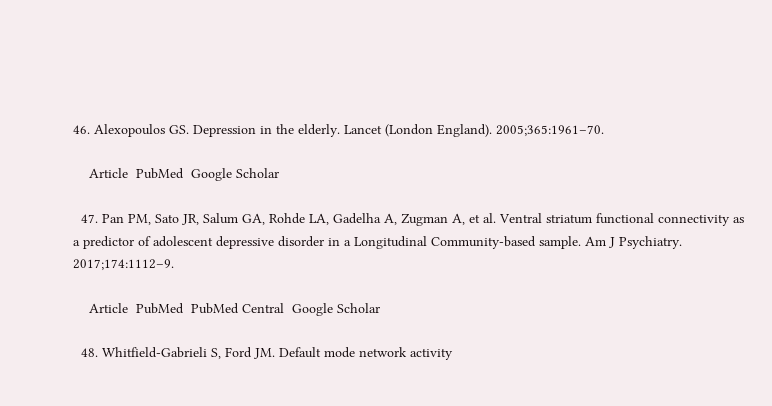46. Alexopoulos GS. Depression in the elderly. Lancet (London England). 2005;365:1961–70.

    Article  PubMed  Google Scholar

  47. Pan PM, Sato JR, Salum GA, Rohde LA, Gadelha A, Zugman A, et al. Ventral striatum functional connectivity as a predictor of adolescent depressive disorder in a Longitudinal Community-based sample. Am J Psychiatry. 2017;174:1112–9.

    Article  PubMed  PubMed Central  Google Scholar

  48. Whitfield-Gabrieli S, Ford JM. Default mode network activity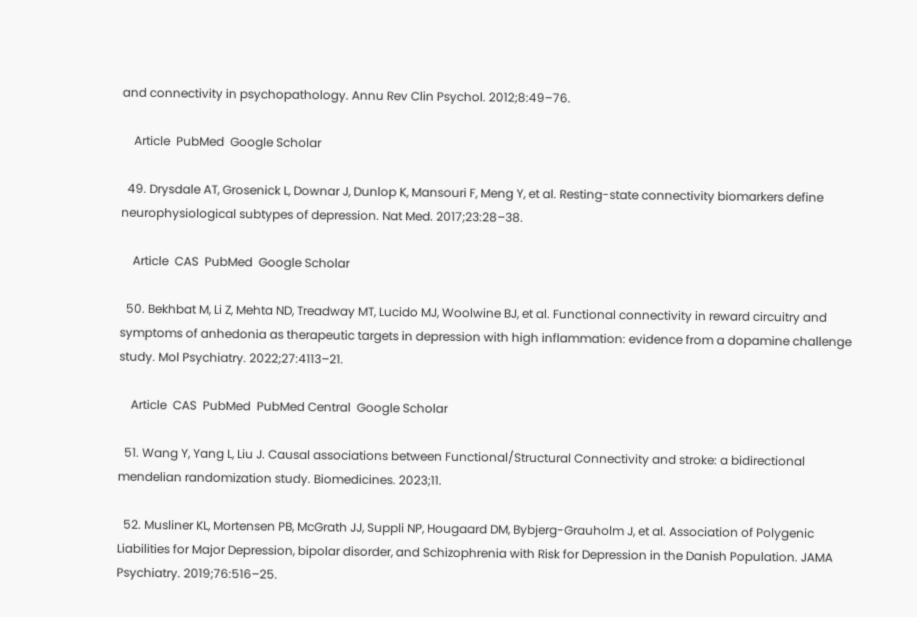and connectivity in psychopathology. Annu Rev Clin Psychol. 2012;8:49–76.

    Article  PubMed  Google Scholar

  49. Drysdale AT, Grosenick L, Downar J, Dunlop K, Mansouri F, Meng Y, et al. Resting-state connectivity biomarkers define neurophysiological subtypes of depression. Nat Med. 2017;23:28–38.

    Article  CAS  PubMed  Google Scholar

  50. Bekhbat M, Li Z, Mehta ND, Treadway MT, Lucido MJ, Woolwine BJ, et al. Functional connectivity in reward circuitry and symptoms of anhedonia as therapeutic targets in depression with high inflammation: evidence from a dopamine challenge study. Mol Psychiatry. 2022;27:4113–21.

    Article  CAS  PubMed  PubMed Central  Google Scholar

  51. Wang Y, Yang L, Liu J. Causal associations between Functional/Structural Connectivity and stroke: a bidirectional mendelian randomization study. Biomedicines. 2023;11.

  52. Musliner KL, Mortensen PB, McGrath JJ, Suppli NP, Hougaard DM, Bybjerg-Grauholm J, et al. Association of Polygenic Liabilities for Major Depression, bipolar disorder, and Schizophrenia with Risk for Depression in the Danish Population. JAMA Psychiatry. 2019;76:516–25.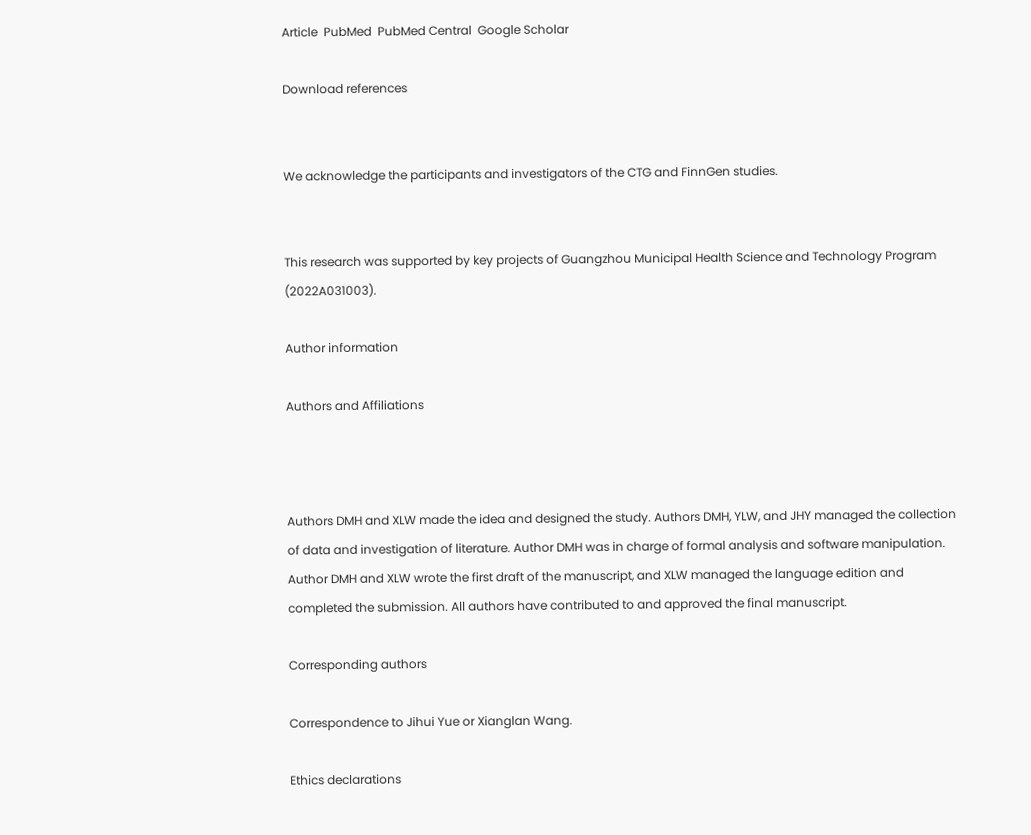Article  PubMed  PubMed Central  Google Scholar

Download references


We acknowledge the participants and investigators of the CTG and FinnGen studies.


This research was supported by key projects of Guangzhou Municipal Health Science and Technology Program (2022A031003).

Author information

Authors and Affiliations



Authors DMH and XLW made the idea and designed the study. Authors DMH, YLW, and JHY managed the collection of data and investigation of literature. Author DMH was in charge of formal analysis and software manipulation. Author DMH and XLW wrote the first draft of the manuscript, and XLW managed the language edition and completed the submission. All authors have contributed to and approved the final manuscript.

Corresponding authors

Correspondence to Jihui Yue or Xianglan Wang.

Ethics declarations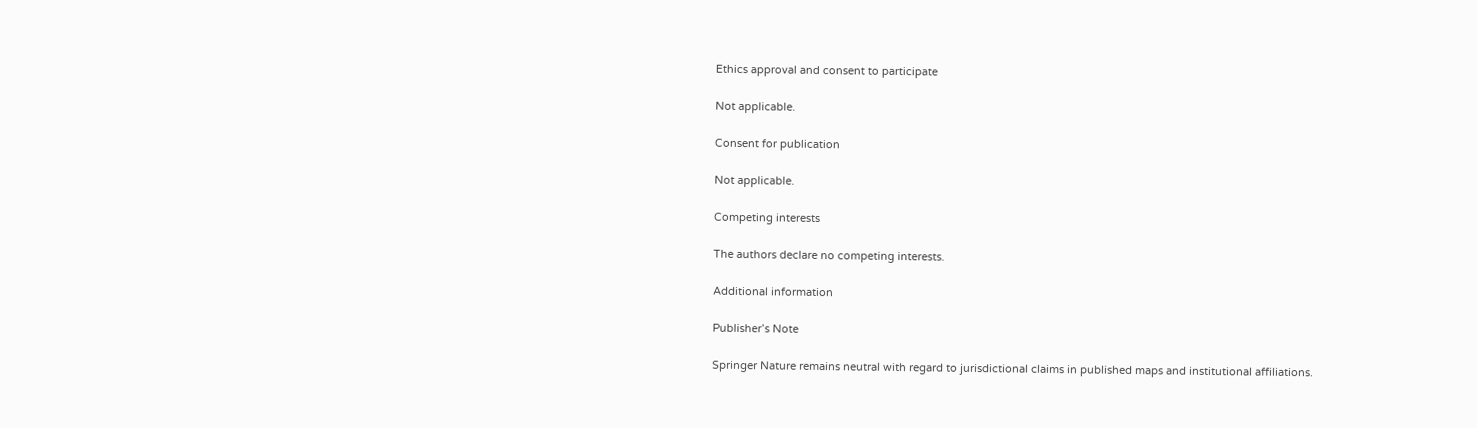Ethics approval and consent to participate

Not applicable.

Consent for publication

Not applicable.

Competing interests

The authors declare no competing interests.

Additional information

Publisher’s Note

Springer Nature remains neutral with regard to jurisdictional claims in published maps and institutional affiliations.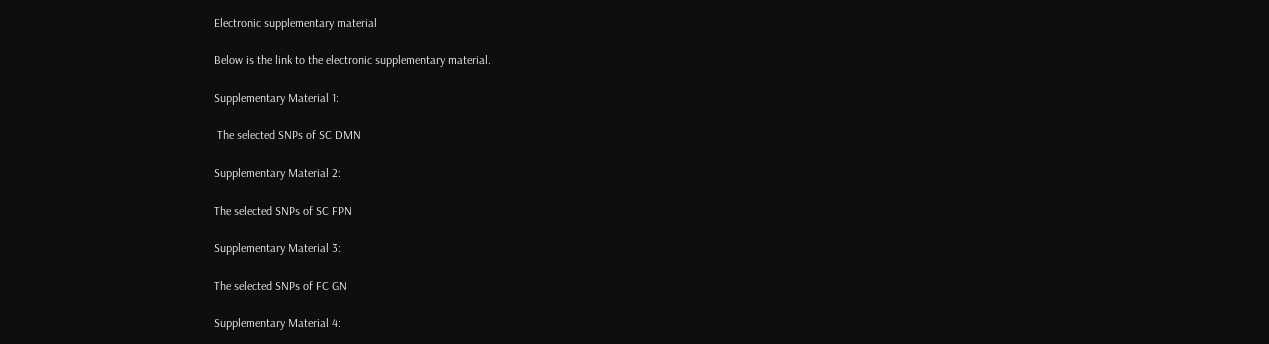Electronic supplementary material

Below is the link to the electronic supplementary material.

Supplementary Material 1:

 The selected SNPs of SC DMN

Supplementary Material 2:

The selected SNPs of SC FPN

Supplementary Material 3:

The selected SNPs of FC GN

Supplementary Material 4: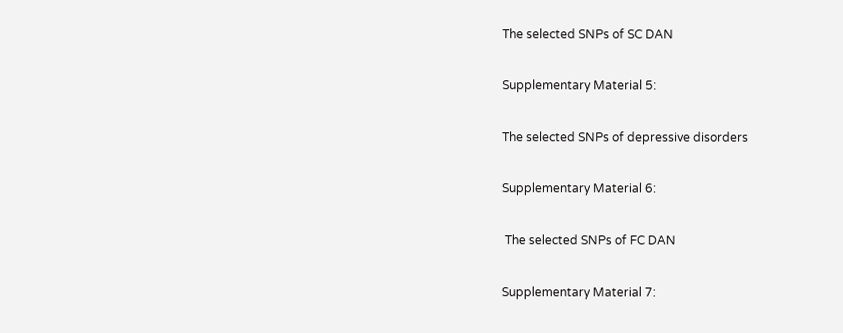The selected SNPs of SC DAN

Supplementary Material 5:

The selected SNPs of depressive disorders

Supplementary Material 6:

 The selected SNPs of FC DAN

Supplementary Material 7: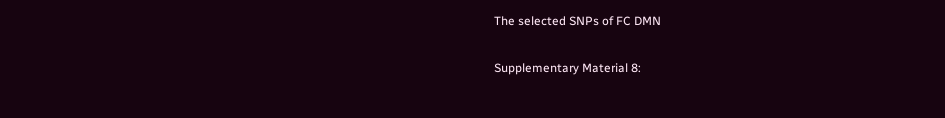The selected SNPs of FC DMN

Supplementary Material 8: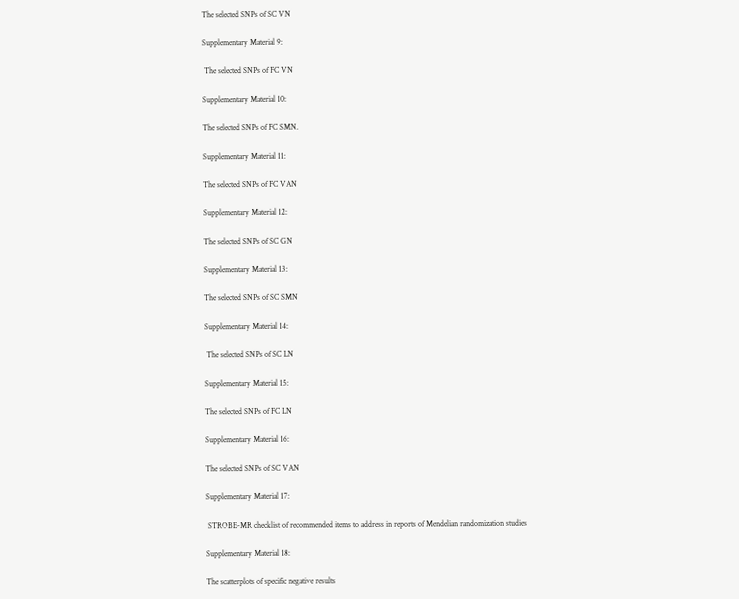The selected SNPs of SC VN

Supplementary Material 9:

 The selected SNPs of FC VN

Supplementary Material 10:

The selected SNPs of FC SMN.

Supplementary Material 11:

The selected SNPs of FC VAN

Supplementary Material 12:

The selected SNPs of SC GN

Supplementary Material 13:

The selected SNPs of SC SMN

Supplementary Material 14:

 The selected SNPs of SC LN

Supplementary Material 15:

The selected SNPs of FC LN

Supplementary Material 16:

The selected SNPs of SC VAN

Supplementary Material 17:

 STROBE-MR checklist of recommended items to address in reports of Mendelian randomization studies

Supplementary Material 18:

The scatterplots of specific negative results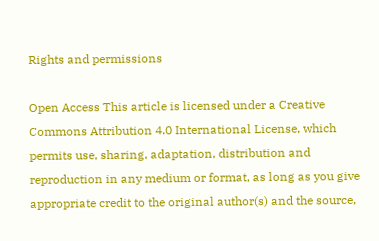Rights and permissions

Open Access This article is licensed under a Creative Commons Attribution 4.0 International License, which permits use, sharing, adaptation, distribution and reproduction in any medium or format, as long as you give appropriate credit to the original author(s) and the source,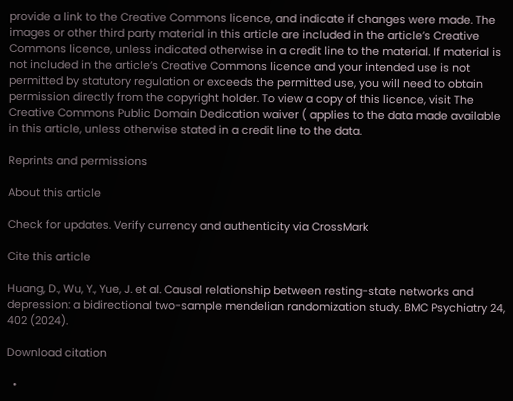provide a link to the Creative Commons licence, and indicate if changes were made. The images or other third party material in this article are included in the article’s Creative Commons licence, unless indicated otherwise in a credit line to the material. If material is not included in the article’s Creative Commons licence and your intended use is not permitted by statutory regulation or exceeds the permitted use, you will need to obtain permission directly from the copyright holder. To view a copy of this licence, visit The Creative Commons Public Domain Dedication waiver ( applies to the data made available in this article, unless otherwise stated in a credit line to the data.

Reprints and permissions

About this article

Check for updates. Verify currency and authenticity via CrossMark

Cite this article

Huang, D., Wu, Y., Yue, J. et al. Causal relationship between resting-state networks and depression: a bidirectional two-sample mendelian randomization study. BMC Psychiatry 24, 402 (2024).

Download citation

  •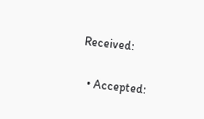Received:

  • Accepted: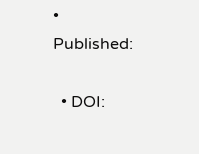• Published:

  • DOI: